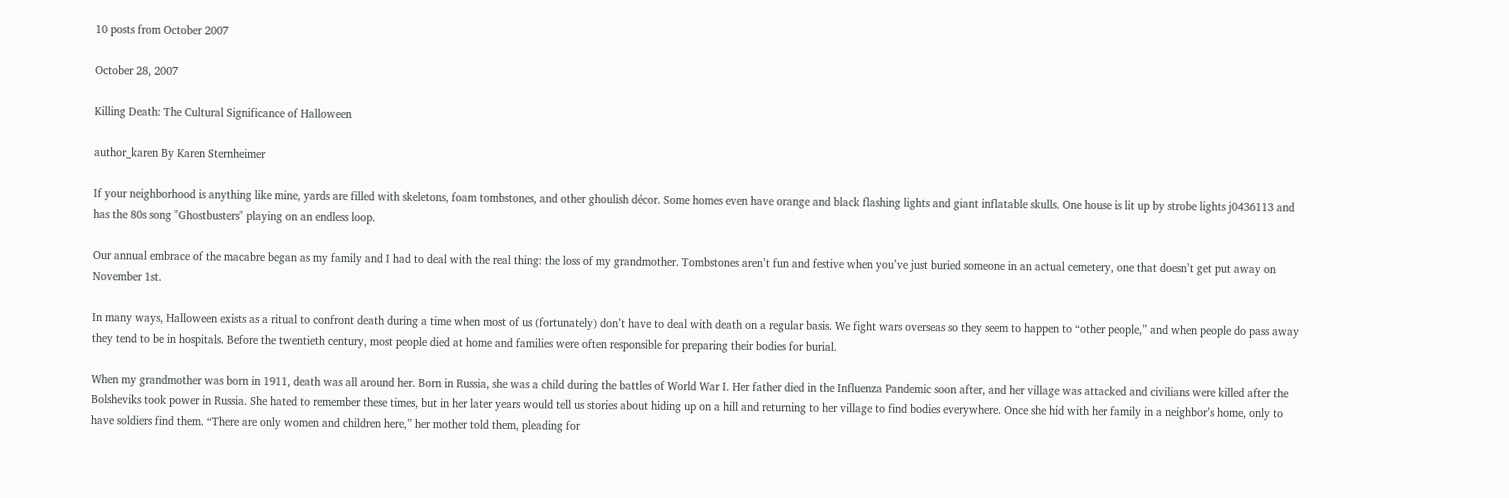10 posts from October 2007

October 28, 2007

Killing Death: The Cultural Significance of Halloween

author_karen By Karen Sternheimer

If your neighborhood is anything like mine, yards are filled with skeletons, foam tombstones, and other ghoulish décor. Some homes even have orange and black flashing lights and giant inflatable skulls. One house is lit up by strobe lights j0436113 and has the 80s song "Ghostbusters" playing on an endless loop.

Our annual embrace of the macabre began as my family and I had to deal with the real thing: the loss of my grandmother. Tombstones aren’t fun and festive when you’ve just buried someone in an actual cemetery, one that doesn’t get put away on November 1st.

In many ways, Halloween exists as a ritual to confront death during a time when most of us (fortunately) don’t have to deal with death on a regular basis. We fight wars overseas so they seem to happen to “other people,” and when people do pass away they tend to be in hospitals. Before the twentieth century, most people died at home and families were often responsible for preparing their bodies for burial.

When my grandmother was born in 1911, death was all around her. Born in Russia, she was a child during the battles of World War I. Her father died in the Influenza Pandemic soon after, and her village was attacked and civilians were killed after the Bolsheviks took power in Russia. She hated to remember these times, but in her later years would tell us stories about hiding up on a hill and returning to her village to find bodies everywhere. Once she hid with her family in a neighbor’s home, only to have soldiers find them. “There are only women and children here,” her mother told them, pleading for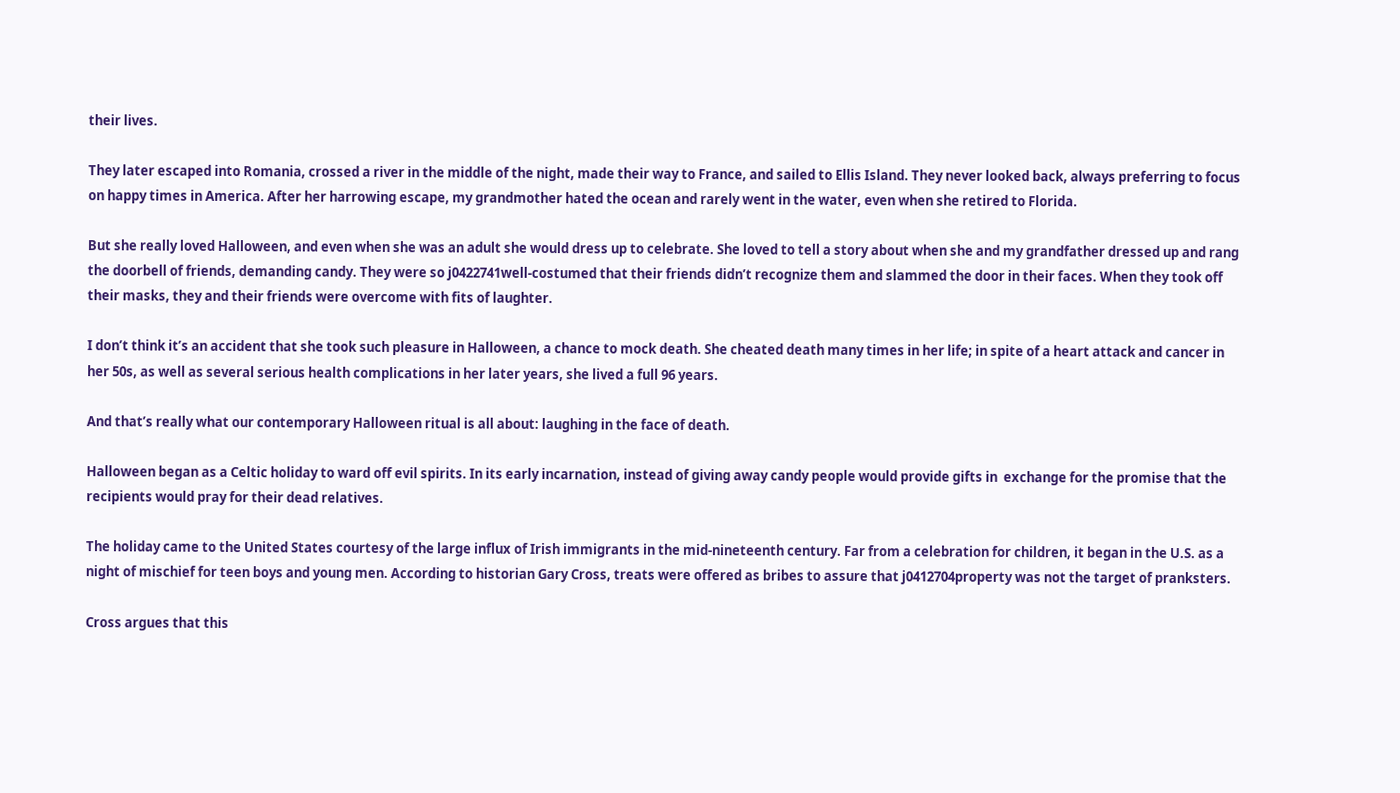their lives.

They later escaped into Romania, crossed a river in the middle of the night, made their way to France, and sailed to Ellis Island. They never looked back, always preferring to focus on happy times in America. After her harrowing escape, my grandmother hated the ocean and rarely went in the water, even when she retired to Florida.

But she really loved Halloween, and even when she was an adult she would dress up to celebrate. She loved to tell a story about when she and my grandfather dressed up and rang the doorbell of friends, demanding candy. They were so j0422741well-costumed that their friends didn’t recognize them and slammed the door in their faces. When they took off their masks, they and their friends were overcome with fits of laughter.

I don’t think it’s an accident that she took such pleasure in Halloween, a chance to mock death. She cheated death many times in her life; in spite of a heart attack and cancer in her 50s, as well as several serious health complications in her later years, she lived a full 96 years.

And that’s really what our contemporary Halloween ritual is all about: laughing in the face of death.

Halloween began as a Celtic holiday to ward off evil spirits. In its early incarnation, instead of giving away candy people would provide gifts in  exchange for the promise that the recipients would pray for their dead relatives.

The holiday came to the United States courtesy of the large influx of Irish immigrants in the mid-nineteenth century. Far from a celebration for children, it began in the U.S. as a night of mischief for teen boys and young men. According to historian Gary Cross, treats were offered as bribes to assure that j0412704property was not the target of pranksters.

Cross argues that this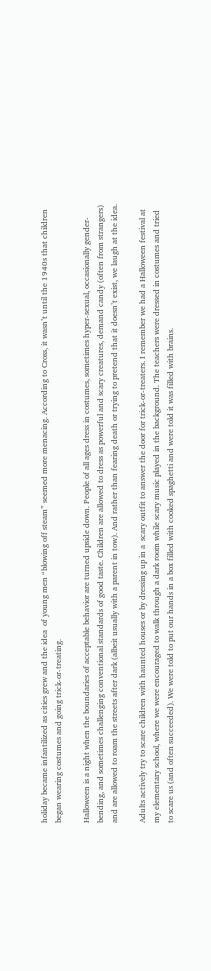holiday became infantilized as cities grew and the idea  of young men “blowing off steam” seemed more menacing. According to Cross, it wasn’t until the 1940s that children began wearing costumes and going trick-or-treating.

Halloween is a night when the boundaries of acceptable behavior are turned upside down. People of all ages dress in costumes, sometimes hyper-sexual, occasionally gender-bending, and sometimes challenging conventional standards of good taste. Children are allowed to dress as powerful and scary creatures, demand candy (often from strangers) and are allowed to roam the streets after dark (albeit usually with a parent in tow). And rather than fearing death or trying to pretend that it doesn’t exist, we laugh at the idea.

Adults actively try to scare children with haunted houses or by dressing up in a  scary outfit to answer the door for trick-or-treaters. I remember we had a Halloween festival at my elementary school, where we were encouraged to walk through a dark room while scary music played in the background. The teachers were dressed in costumes and tried to scare us (and often succeeded). We were told to put our hands in a box filled with cooked spaghetti and were told it was filled with brains.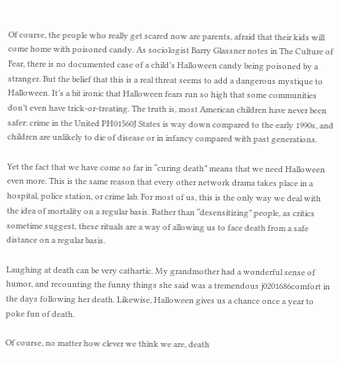Of course, the people who really get scared now are parents, afraid that their kids will come home with poisoned candy. As sociologist Barry Glassner notes in The Culture of Fear, there is no documented case of a child’s Halloween candy being poisoned by a stranger. But the belief that this is a real threat seems to add a dangerous mystique to Halloween. It’s a bit ironic that Halloween fears run so high that some communities don’t even have trick-or-treating. The truth is, most American children have never been safer: crime in the United PH01560J States is way down compared to the early 1990s, and children are unlikely to die of disease or in infancy compared with past generations.

Yet the fact that we have come so far in “curing death” means that we need Halloween even more. This is the same reason that every other network drama takes place in a hospital, police station, or crime lab. For most of us, this is the only way we deal with the idea of mortality on a regular basis. Rather than “desensitizing” people, as critics sometime suggest, these rituals are a way of allowing us to face death from a safe distance on a regular basis.

Laughing at death can be very cathartic. My grandmother had a wonderful sense of humor, and recounting the funny things she said was a tremendous j0201686comfort in the days following her death. Likewise, Halloween gives us a chance once a year to poke fun of death.

Of course, no matter how clever we think we are, death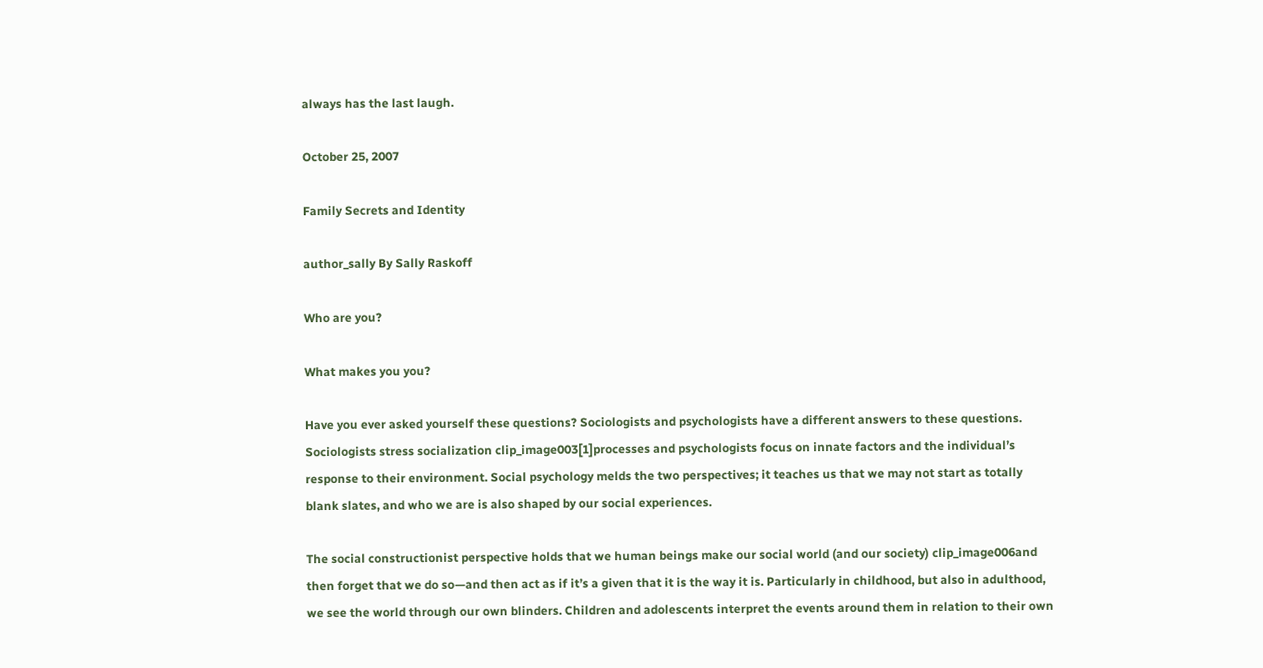always has the last laugh.

October 25, 2007

Family Secrets and Identity

author_sally By Sally Raskoff

Who are you?

What makes you you?

Have you ever asked yourself these questions? Sociologists and psychologists have a different answers to these questions. Sociologists stress socialization clip_image003[1]processes and psychologists focus on innate factors and the individual’s response to their environment. Social psychology melds the two perspectives; it teaches us that we may not start as totally blank slates, and who we are is also shaped by our social experiences.

The social constructionist perspective holds that we human beings make our social world (and our society) clip_image006and then forget that we do so—and then act as if it’s a given that it is the way it is. Particularly in childhood, but also in adulthood, we see the world through our own blinders. Children and adolescents interpret the events around them in relation to their own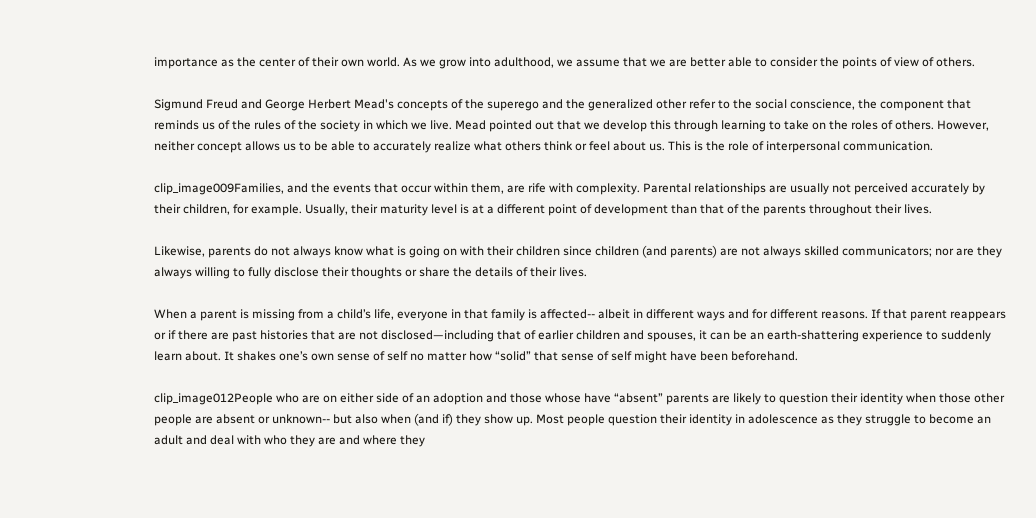importance as the center of their own world. As we grow into adulthood, we assume that we are better able to consider the points of view of others.

Sigmund Freud and George Herbert Mead's concepts of the superego and the generalized other refer to the social conscience, the component that reminds us of the rules of the society in which we live. Mead pointed out that we develop this through learning to take on the roles of others. However, neither concept allows us to be able to accurately realize what others think or feel about us. This is the role of interpersonal communication.

clip_image009Families, and the events that occur within them, are rife with complexity. Parental relationships are usually not perceived accurately by their children, for example. Usually, their maturity level is at a different point of development than that of the parents throughout their lives.

Likewise, parents do not always know what is going on with their children since children (and parents) are not always skilled communicators; nor are they always willing to fully disclose their thoughts or share the details of their lives.

When a parent is missing from a child’s life, everyone in that family is affected-- albeit in different ways and for different reasons. If that parent reappears or if there are past histories that are not disclosed—including that of earlier children and spouses, it can be an earth-shattering experience to suddenly learn about. It shakes one’s own sense of self no matter how “solid” that sense of self might have been beforehand.

clip_image012People who are on either side of an adoption and those whose have “absent” parents are likely to question their identity when those other people are absent or unknown-- but also when (and if) they show up. Most people question their identity in adolescence as they struggle to become an adult and deal with who they are and where they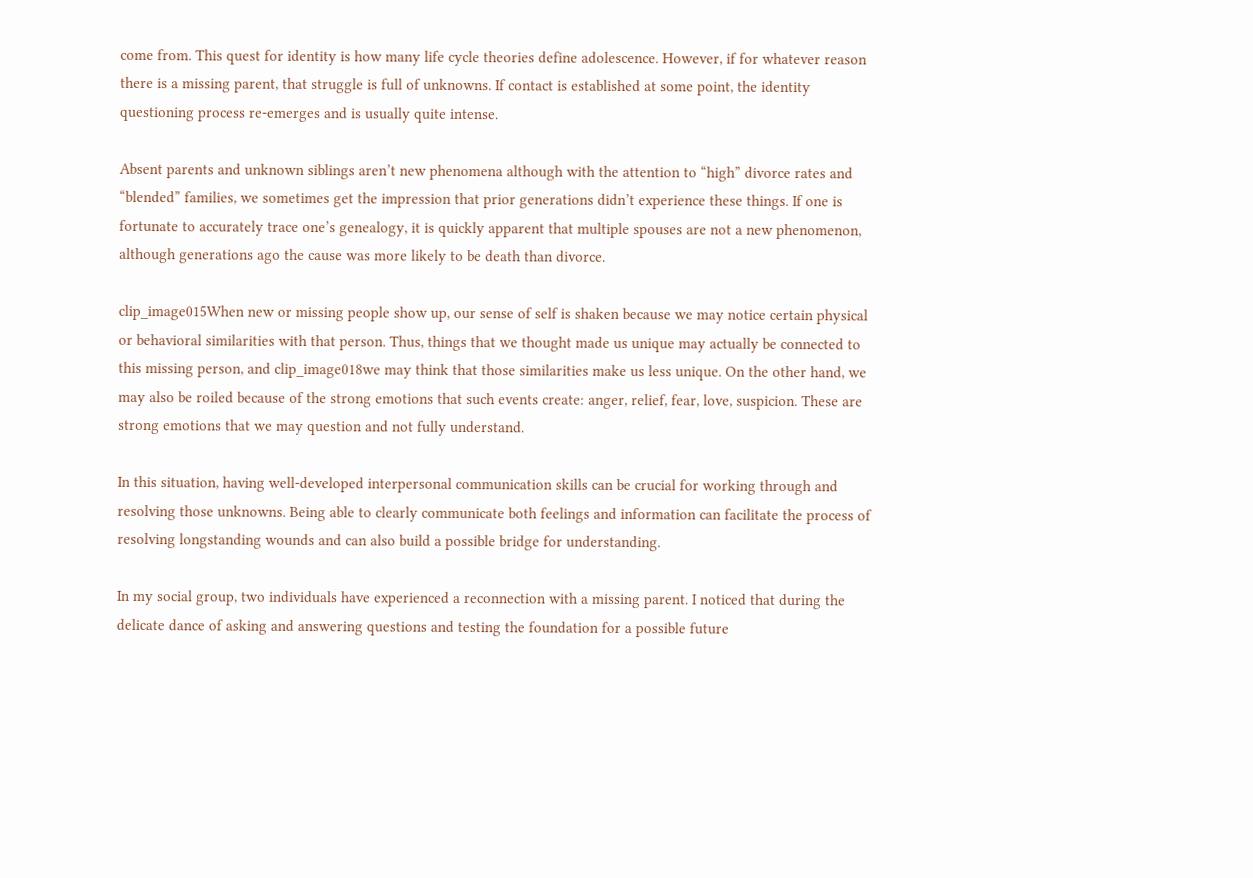come from. This quest for identity is how many life cycle theories define adolescence. However, if for whatever reason there is a missing parent, that struggle is full of unknowns. If contact is established at some point, the identity questioning process re-emerges and is usually quite intense.

Absent parents and unknown siblings aren’t new phenomena although with the attention to “high” divorce rates and “blended” families, we sometimes get the impression that prior generations didn’t experience these things. If one is fortunate to accurately trace one’s genealogy, it is quickly apparent that multiple spouses are not a new phenomenon, although generations ago the cause was more likely to be death than divorce.

clip_image015When new or missing people show up, our sense of self is shaken because we may notice certain physical or behavioral similarities with that person. Thus, things that we thought made us unique may actually be connected to this missing person, and clip_image018we may think that those similarities make us less unique. On the other hand, we may also be roiled because of the strong emotions that such events create: anger, relief, fear, love, suspicion. These are strong emotions that we may question and not fully understand.

In this situation, having well-developed interpersonal communication skills can be crucial for working through and resolving those unknowns. Being able to clearly communicate both feelings and information can facilitate the process of resolving longstanding wounds and can also build a possible bridge for understanding.

In my social group, two individuals have experienced a reconnection with a missing parent. I noticed that during the delicate dance of asking and answering questions and testing the foundation for a possible future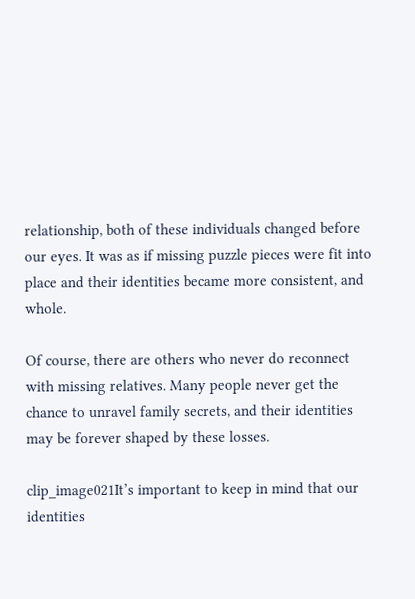relationship, both of these individuals changed before our eyes. It was as if missing puzzle pieces were fit into place and their identities became more consistent, and whole.

Of course, there are others who never do reconnect with missing relatives. Many people never get the chance to unravel family secrets, and their identities may be forever shaped by these losses.

clip_image021It’s important to keep in mind that our identities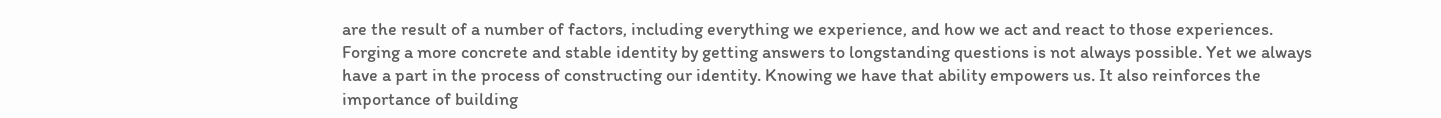are the result of a number of factors, including everything we experience, and how we act and react to those experiences. Forging a more concrete and stable identity by getting answers to longstanding questions is not always possible. Yet we always have a part in the process of constructing our identity. Knowing we have that ability empowers us. It also reinforces the importance of building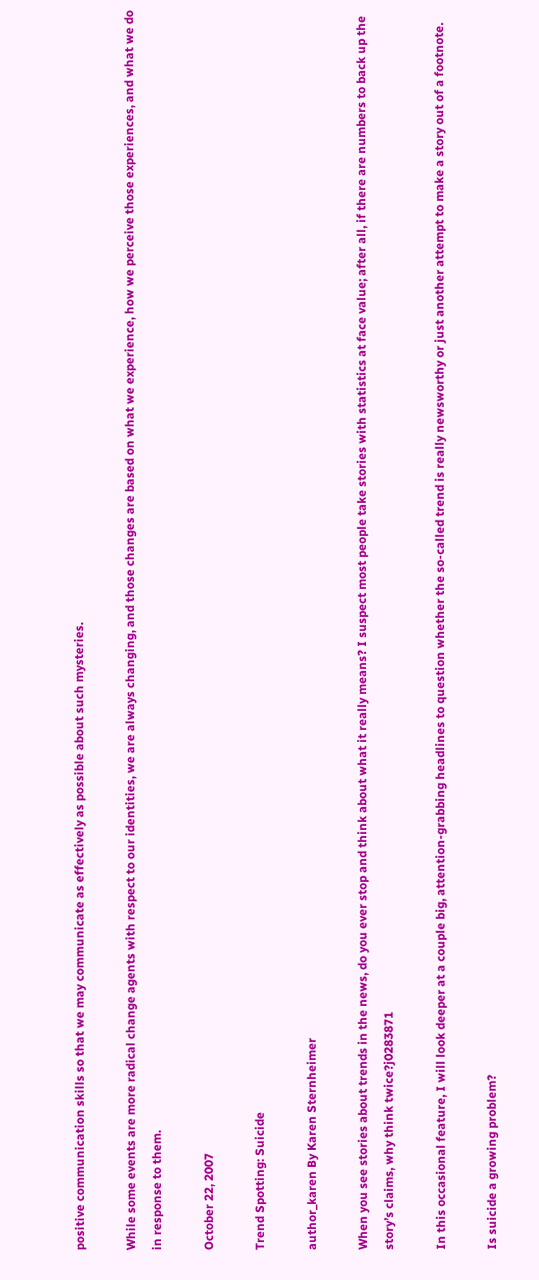positive communication skills so that we may communicate as effectively as possible about such mysteries.

While some events are more radical change agents with respect to our identities, we are always changing, and those changes are based on what we experience, how we perceive those experiences, and what we do in response to them.

October 22, 2007

Trend Spotting: Suicide

author_karen By Karen Sternheimer

When you see stories about trends in the news, do you ever stop and think about what it really means? I suspect most people take stories with statistics at face value; after all, if there are numbers to back up the story’s claims, why think twice?j0283871

In this occasional feature, I will look deeper at a couple big, attention-grabbing headlines to question whether the so-called trend is really newsworthy or just another attempt to make a story out of a footnote.

Is suicide a growing problem?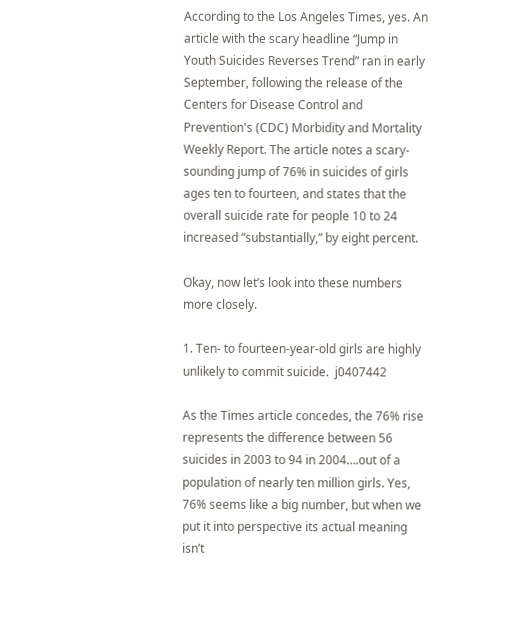According to the Los Angeles Times, yes. An article with the scary headline “Jump in Youth Suicides Reverses Trend” ran in early September, following the release of the Centers for Disease Control and Prevention's (CDC) Morbidity and Mortality Weekly Report. The article notes a scary-sounding jump of 76% in suicides of girls ages ten to fourteen, and states that the overall suicide rate for people 10 to 24 increased “substantially,” by eight percent.

Okay, now let’s look into these numbers more closely.

1. Ten- to fourteen-year-old girls are highly unlikely to commit suicide.  j0407442

As the Times article concedes, the 76% rise represents the difference between 56 suicides in 2003 to 94 in 2004….out of a population of nearly ten million girls. Yes, 76% seems like a big number, but when we put it into perspective its actual meaning isn’t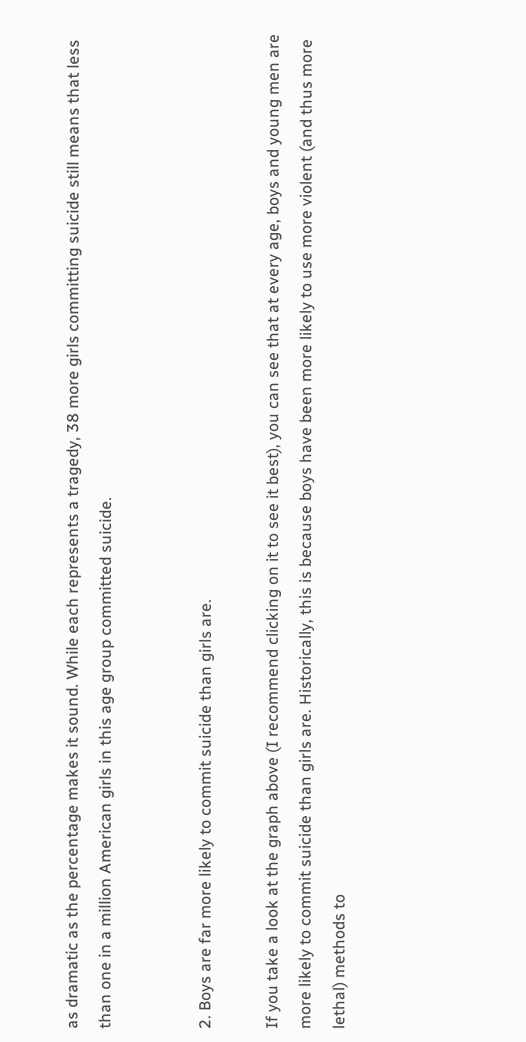as dramatic as the percentage makes it sound. While each represents a tragedy, 38 more girls committing suicide still means that less than one in a million American girls in this age group committed suicide.


2. Boys are far more likely to commit suicide than girls are.

If you take a look at the graph above (I recommend clicking on it to see it best), you can see that at every age, boys and young men are more likely to commit suicide than girls are. Historically, this is because boys have been more likely to use more violent (and thus more lethal) methods to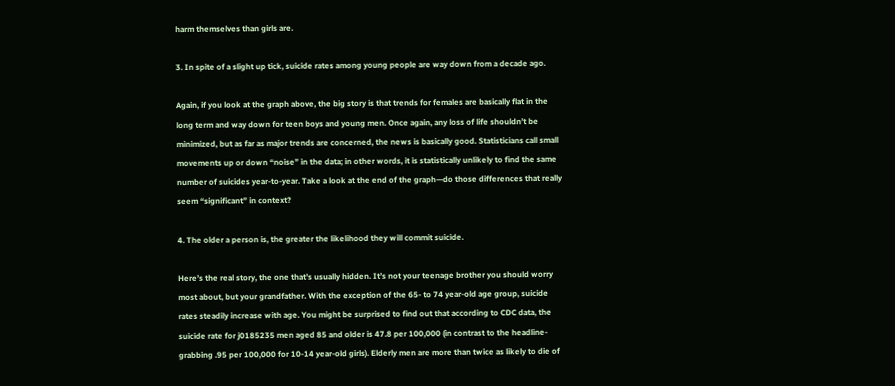harm themselves than girls are.

3. In spite of a slight up tick, suicide rates among young people are way down from a decade ago.

Again, if you look at the graph above, the big story is that trends for females are basically flat in the long term and way down for teen boys and young men. Once again, any loss of life shouldn’t be minimized, but as far as major trends are concerned, the news is basically good. Statisticians call small movements up or down “noise” in the data; in other words, it is statistically unlikely to find the same number of suicides year-to-year. Take a look at the end of the graph—do those differences that really seem “significant” in context?

4. The older a person is, the greater the likelihood they will commit suicide.

Here’s the real story, the one that’s usually hidden. It’s not your teenage brother you should worry most about, but your grandfather. With the exception of the 65- to 74 year-old age group, suicide rates steadily increase with age. You might be surprised to find out that according to CDC data, the suicide rate for j0185235 men aged 85 and older is 47.8 per 100,000 (in contrast to the headline-grabbing .95 per 100,000 for 10-14 year-old girls). Elderly men are more than twice as likely to die of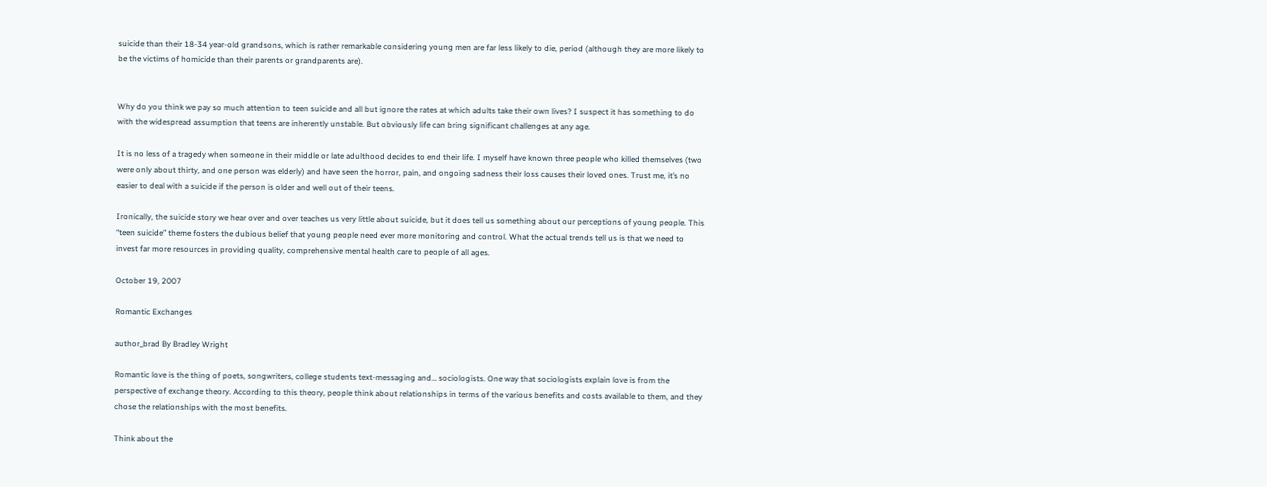suicide than their 18-34 year-old grandsons, which is rather remarkable considering young men are far less likely to die, period (although they are more likely to be the victims of homicide than their parents or grandparents are).


Why do you think we pay so much attention to teen suicide and all but ignore the rates at which adults take their own lives? I suspect it has something to do with the widespread assumption that teens are inherently unstable. But obviously life can bring significant challenges at any age.

It is no less of a tragedy when someone in their middle or late adulthood decides to end their life. I myself have known three people who killed themselves (two were only about thirty, and one person was elderly) and have seen the horror, pain, and ongoing sadness their loss causes their loved ones. Trust me, it’s no easier to deal with a suicide if the person is older and well out of their teens.

Ironically, the suicide story we hear over and over teaches us very little about suicide, but it does tell us something about our perceptions of young people. This “teen suicide” theme fosters the dubious belief that young people need ever more monitoring and control. What the actual trends tell us is that we need to invest far more resources in providing quality, comprehensive mental health care to people of all ages.

October 19, 2007

Romantic Exchanges

author_brad By Bradley Wright

Romantic love is the thing of poets, songwriters, college students text-messaging and… sociologists. One way that sociologists explain love is from the perspective of exchange theory. According to this theory, people think about relationships in terms of the various benefits and costs available to them, and they chose the relationships with the most benefits.

Think about the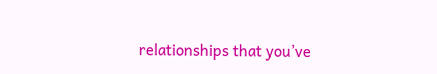relationships that you’ve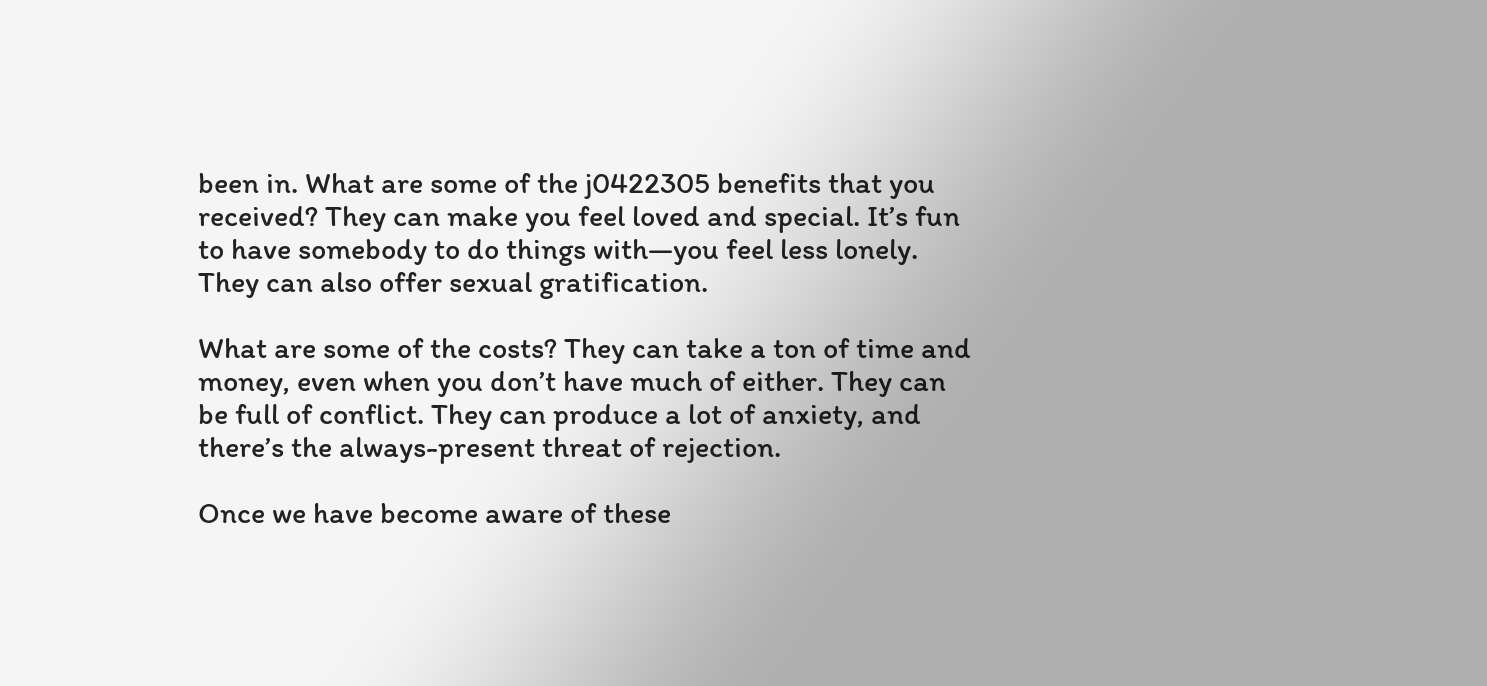been in. What are some of the j0422305 benefits that you received? They can make you feel loved and special. It’s fun to have somebody to do things with—you feel less lonely. They can also offer sexual gratification.

What are some of the costs? They can take a ton of time and money, even when you don’t have much of either. They can be full of conflict. They can produce a lot of anxiety, and there’s the always-present threat of rejection.

Once we have become aware of these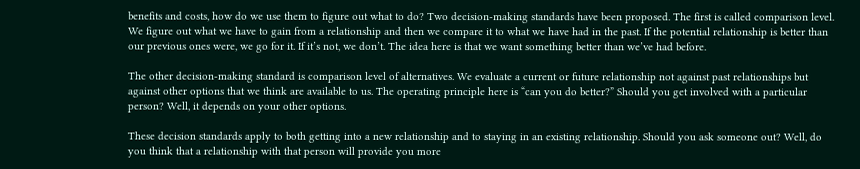benefits and costs, how do we use them to figure out what to do? Two decision-making standards have been proposed. The first is called comparison level. We figure out what we have to gain from a relationship and then we compare it to what we have had in the past. If the potential relationship is better than our previous ones were, we go for it. If it’s not, we don’t. The idea here is that we want something better than we’ve had before.

The other decision-making standard is comparison level of alternatives. We evaluate a current or future relationship not against past relationships but against other options that we think are available to us. The operating principle here is “can you do better?” Should you get involved with a particular person? Well, it depends on your other options.

These decision standards apply to both getting into a new relationship and to staying in an existing relationship. Should you ask someone out? Well, do you think that a relationship with that person will provide you more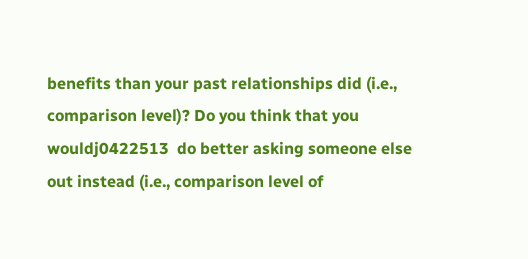benefits than your past relationships did (i.e., comparison level)? Do you think that you wouldj0422513  do better asking someone else out instead (i.e., comparison level of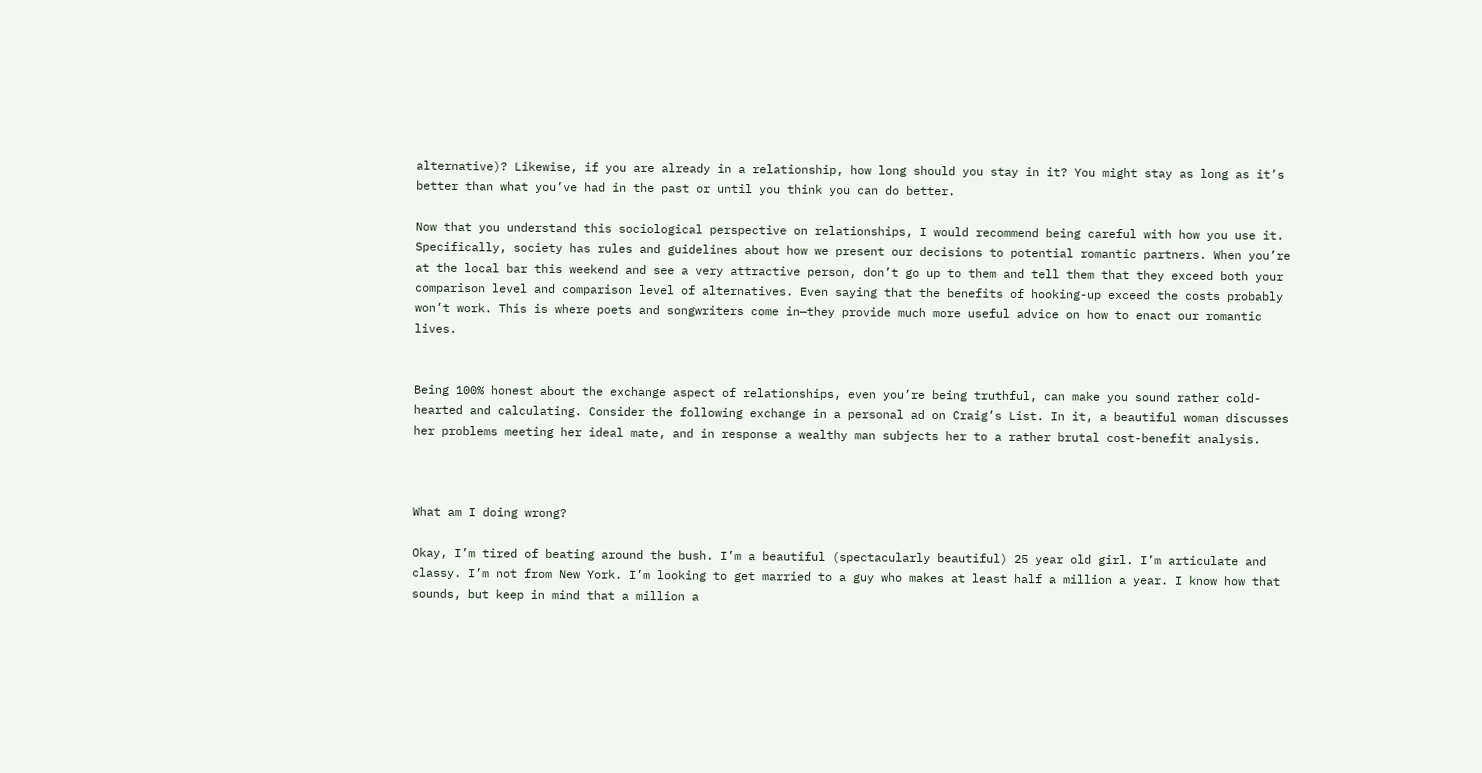alternative)? Likewise, if you are already in a relationship, how long should you stay in it? You might stay as long as it’s better than what you’ve had in the past or until you think you can do better.

Now that you understand this sociological perspective on relationships, I would recommend being careful with how you use it. Specifically, society has rules and guidelines about how we present our decisions to potential romantic partners. When you’re at the local bar this weekend and see a very attractive person, don’t go up to them and tell them that they exceed both your comparison level and comparison level of alternatives. Even saying that the benefits of hooking-up exceed the costs probably won’t work. This is where poets and songwriters come in—they provide much more useful advice on how to enact our romantic lives.


Being 100% honest about the exchange aspect of relationships, even you’re being truthful, can make you sound rather cold-hearted and calculating. Consider the following exchange in a personal ad on Craig’s List. In it, a beautiful woman discusses her problems meeting her ideal mate, and in response a wealthy man subjects her to a rather brutal cost-benefit analysis.



What am I doing wrong?

Okay, I’m tired of beating around the bush. I’m a beautiful (spectacularly beautiful) 25 year old girl. I’m articulate and classy. I’m not from New York. I’m looking to get married to a guy who makes at least half a million a year. I know how that sounds, but keep in mind that a million a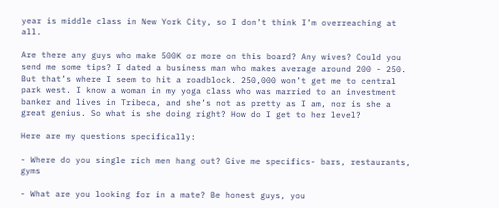year is middle class in New York City, so I don’t think I’m overreaching at all.

Are there any guys who make 500K or more on this board? Any wives? Could you send me some tips? I dated a business man who makes average around 200 - 250. But that’s where I seem to hit a roadblock. 250,000 won’t get me to central park west. I know a woman in my yoga class who was married to an investment banker and lives in Tribeca, and she’s not as pretty as I am, nor is she a great genius. So what is she doing right? How do I get to her level?

Here are my questions specifically:

- Where do you single rich men hang out? Give me specifics- bars, restaurants, gyms

- What are you looking for in a mate? Be honest guys, you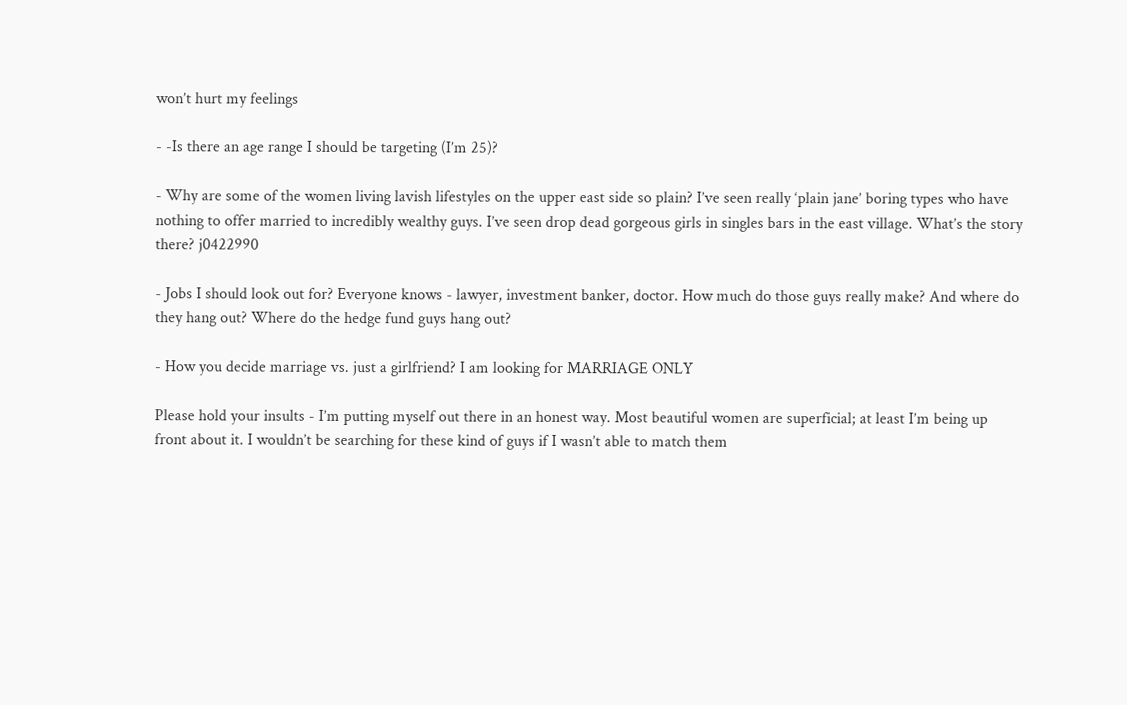won’t hurt my feelings

- -Is there an age range I should be targeting (I’m 25)?

- Why are some of the women living lavish lifestyles on the upper east side so plain? I’ve seen really ‘plain jane’ boring types who have nothing to offer married to incredibly wealthy guys. I’ve seen drop dead gorgeous girls in singles bars in the east village. What’s the story there? j0422990

- Jobs I should look out for? Everyone knows - lawyer, investment banker, doctor. How much do those guys really make? And where do they hang out? Where do the hedge fund guys hang out?

- How you decide marriage vs. just a girlfriend? I am looking for MARRIAGE ONLY

Please hold your insults - I’m putting myself out there in an honest way. Most beautiful women are superficial; at least I’m being up front about it. I wouldn’t be searching for these kind of guys if I wasn’t able to match them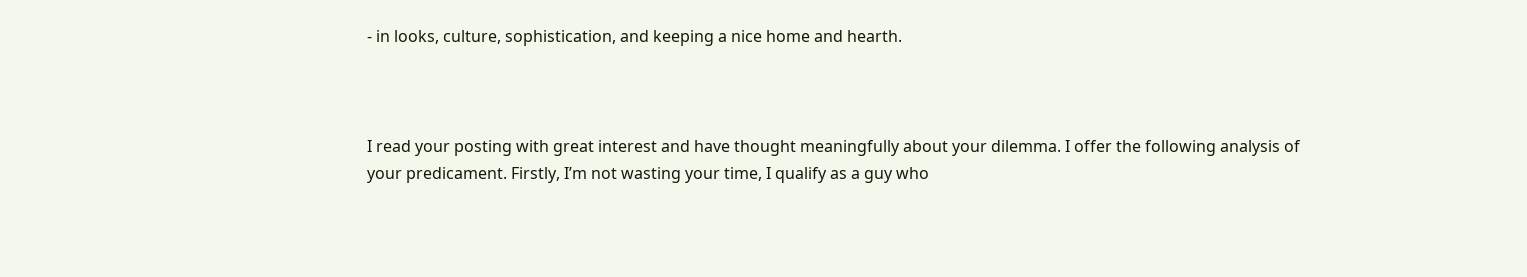- in looks, culture, sophistication, and keeping a nice home and hearth.



I read your posting with great interest and have thought meaningfully about your dilemma. I offer the following analysis of your predicament. Firstly, I’m not wasting your time, I qualify as a guy who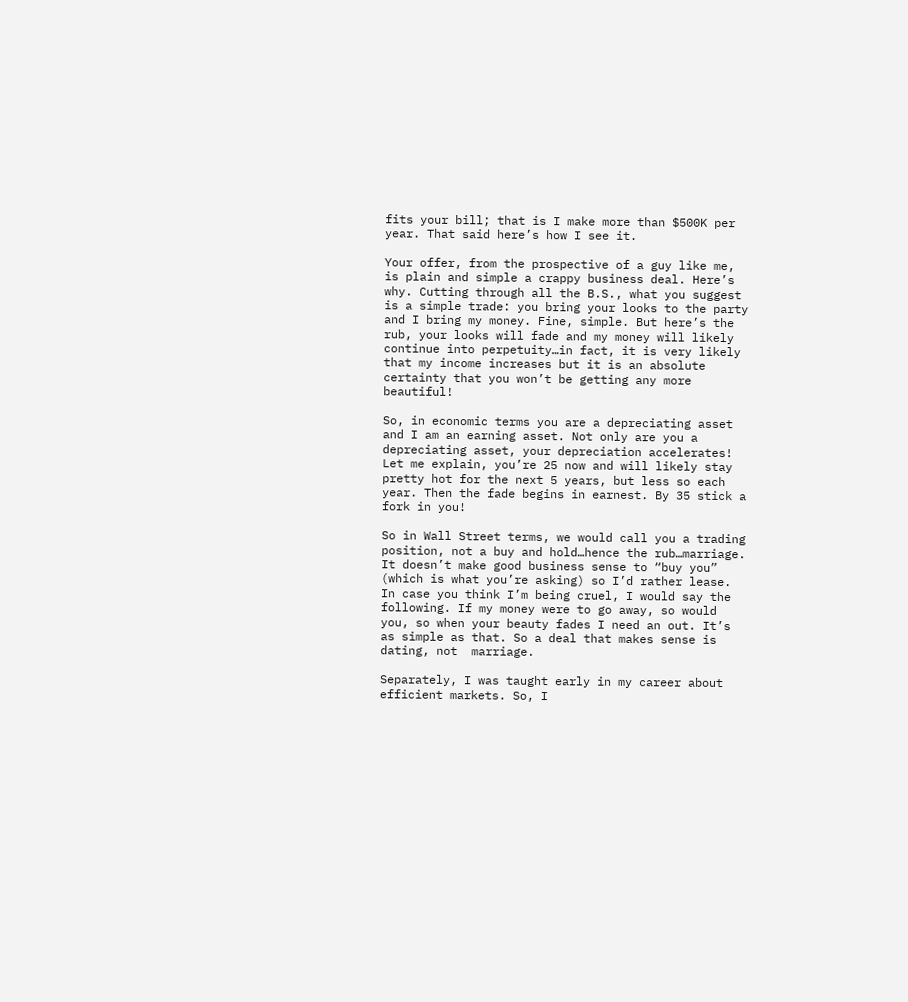fits your bill; that is I make more than $500K per year. That said here’s how I see it.

Your offer, from the prospective of a guy like me, is plain and simple a crappy business deal. Here’s why. Cutting through all the B.S., what you suggest is a simple trade: you bring your looks to the party and I bring my money. Fine, simple. But here’s the rub, your looks will fade and my money will likely continue into perpetuity…in fact, it is very likely that my income increases but it is an absolute certainty that you won’t be getting any more beautiful!

So, in economic terms you are a depreciating asset and I am an earning asset. Not only are you a depreciating asset, your depreciation accelerates! Let me explain, you’re 25 now and will likely stay pretty hot for the next 5 years, but less so each year. Then the fade begins in earnest. By 35 stick a fork in you!

So in Wall Street terms, we would call you a trading position, not a buy and hold…hence the rub…marriage. It doesn’t make good business sense to “buy you” (which is what you’re asking) so I’d rather lease. In case you think I’m being cruel, I would say the following. If my money were to go away, so would you, so when your beauty fades I need an out. It’s as simple as that. So a deal that makes sense is dating, not  marriage.

Separately, I was taught early in my career about efficient markets. So, I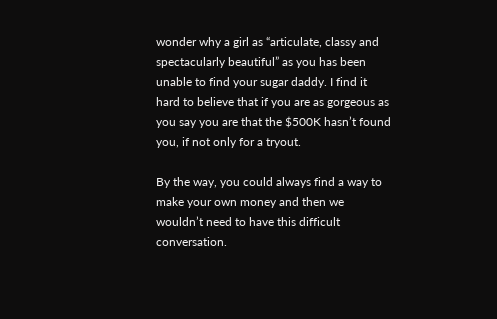wonder why a girl as “articulate, classy and spectacularly beautiful” as you has been unable to find your sugar daddy. I find it hard to believe that if you are as gorgeous as you say you are that the $500K hasn’t found you, if not only for a tryout.

By the way, you could always find a way to make your own money and then we wouldn’t need to have this difficult conversation.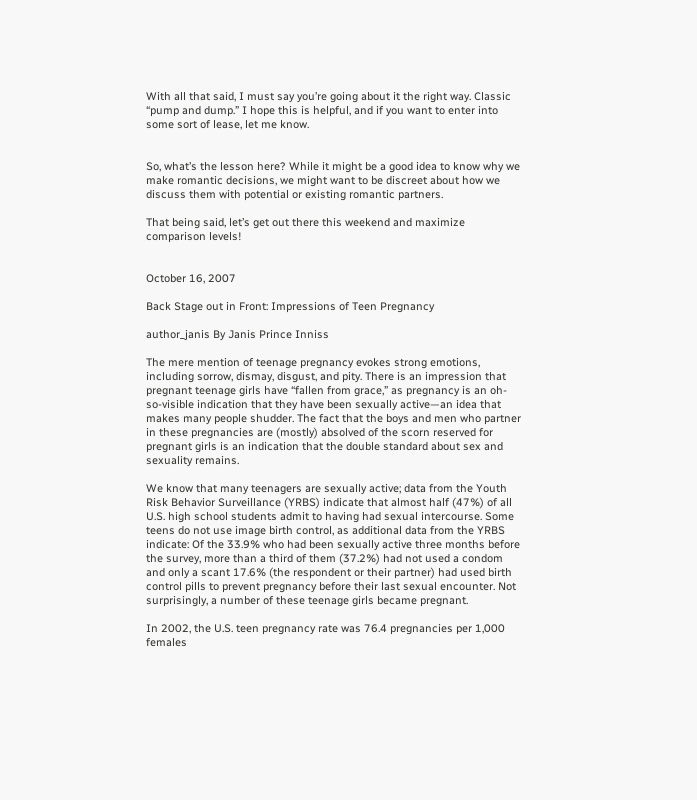With all that said, I must say you’re going about it the right way. Classic “pump and dump.” I hope this is helpful, and if you want to enter into some sort of lease, let me know.


So, what’s the lesson here? While it might be a good idea to know why we make romantic decisions, we might want to be discreet about how we discuss them with potential or existing romantic partners.

That being said, let’s get out there this weekend and maximize comparison levels!


October 16, 2007

Back Stage out in Front: Impressions of Teen Pregnancy

author_janis By Janis Prince Inniss

The mere mention of teenage pregnancy evokes strong emotions, including sorrow, dismay, disgust, and pity. There is an impression that pregnant teenage girls have “fallen from grace,” as pregnancy is an oh-so-visible indication that they have been sexually active—an idea that makes many people shudder. The fact that the boys and men who partner in these pregnancies are (mostly) absolved of the scorn reserved for pregnant girls is an indication that the double standard about sex and sexuality remains.

We know that many teenagers are sexually active; data from the Youth Risk Behavior Surveillance (YRBS) indicate that almost half (47%) of all U.S. high school students admit to having had sexual intercourse. Some teens do not use image birth control, as additional data from the YRBS indicate: Of the 33.9% who had been sexually active three months before the survey, more than a third of them (37.2%) had not used a condom and only a scant 17.6% (the respondent or their partner) had used birth control pills to prevent pregnancy before their last sexual encounter. Not surprisingly, a number of these teenage girls became pregnant.

In 2002, the U.S. teen pregnancy rate was 76.4 pregnancies per 1,000 females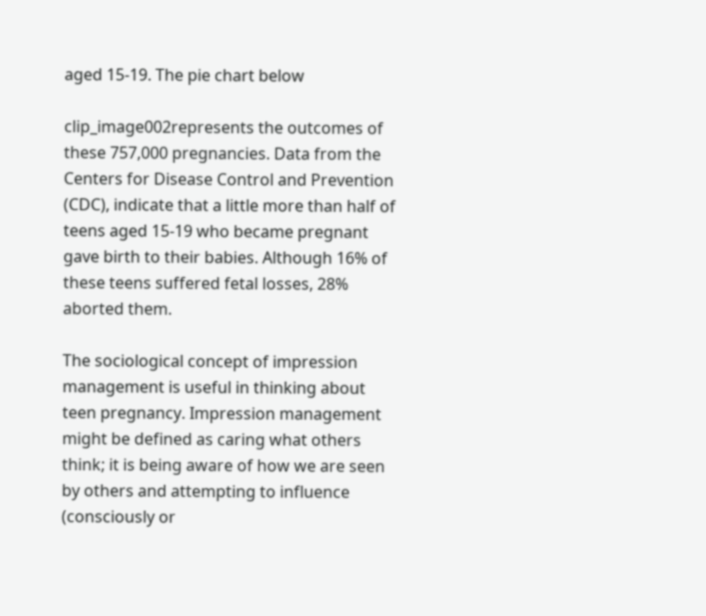aged 15-19. The pie chart below

clip_image002represents the outcomes of these 757,000 pregnancies. Data from the Centers for Disease Control and Prevention (CDC), indicate that a little more than half of teens aged 15-19 who became pregnant gave birth to their babies. Although 16% of these teens suffered fetal losses, 28% aborted them.

The sociological concept of impression management is useful in thinking about teen pregnancy. Impression management might be defined as caring what others think; it is being aware of how we are seen by others and attempting to influence (consciously or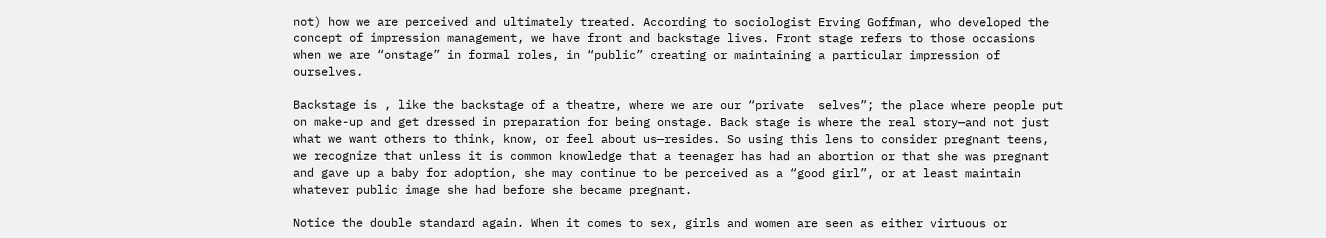not) how we are perceived and ultimately treated. According to sociologist Erving Goffman, who developed the concept of impression management, we have front and backstage lives. Front stage refers to those occasions when we are “onstage” in formal roles, in “public” creating or maintaining a particular impression of ourselves.

Backstage is , like the backstage of a theatre, where we are our “private  selves”; the place where people put on make-up and get dressed in preparation for being onstage. Back stage is where the real story—and not just what we want others to think, know, or feel about us—resides. So using this lens to consider pregnant teens, we recognize that unless it is common knowledge that a teenager has had an abortion or that she was pregnant and gave up a baby for adoption, she may continue to be perceived as a “good girl”, or at least maintain whatever public image she had before she became pregnant.

Notice the double standard again. When it comes to sex, girls and women are seen as either virtuous or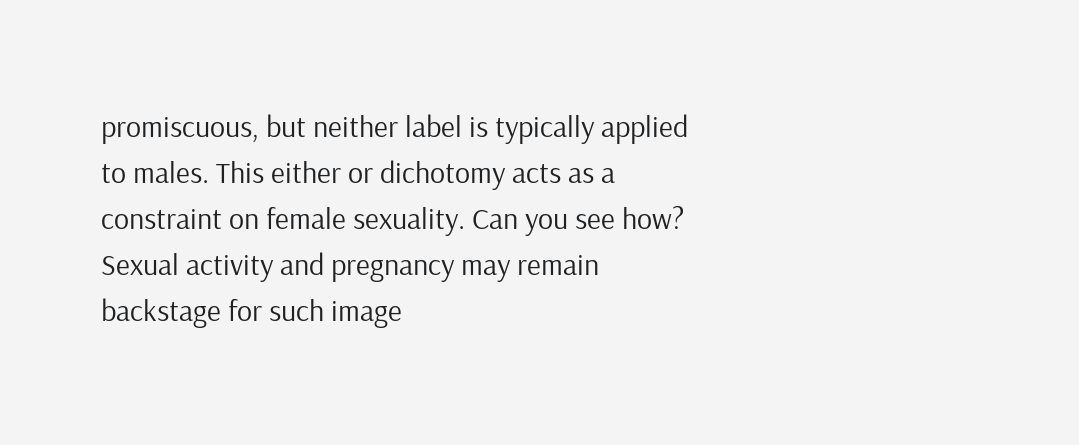promiscuous, but neither label is typically applied to males. This either or dichotomy acts as a constraint on female sexuality. Can you see how? Sexual activity and pregnancy may remain backstage for such image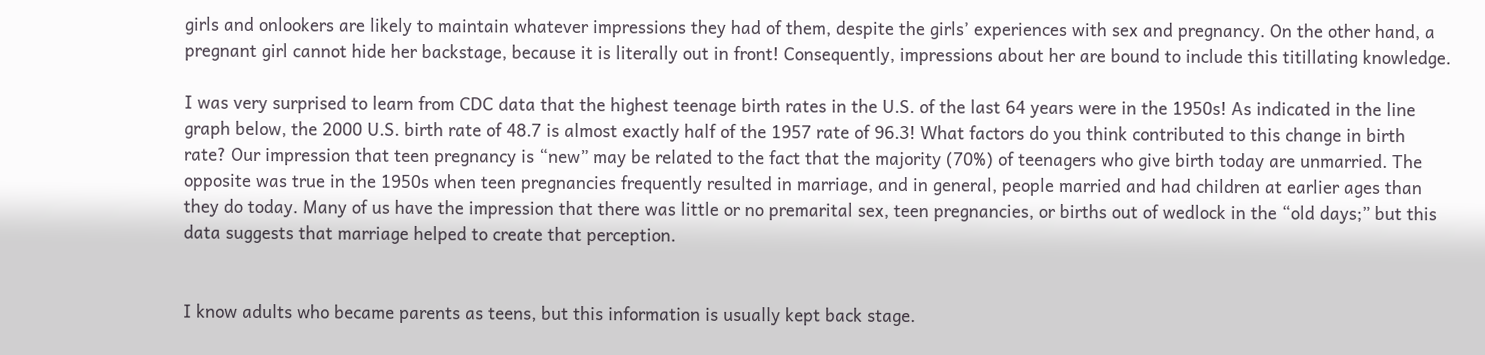girls and onlookers are likely to maintain whatever impressions they had of them, despite the girls’ experiences with sex and pregnancy. On the other hand, a pregnant girl cannot hide her backstage, because it is literally out in front! Consequently, impressions about her are bound to include this titillating knowledge.

I was very surprised to learn from CDC data that the highest teenage birth rates in the U.S. of the last 64 years were in the 1950s! As indicated in the line graph below, the 2000 U.S. birth rate of 48.7 is almost exactly half of the 1957 rate of 96.3! What factors do you think contributed to this change in birth rate? Our impression that teen pregnancy is “new” may be related to the fact that the majority (70%) of teenagers who give birth today are unmarried. The opposite was true in the 1950s when teen pregnancies frequently resulted in marriage, and in general, people married and had children at earlier ages than they do today. Many of us have the impression that there was little or no premarital sex, teen pregnancies, or births out of wedlock in the “old days;” but this data suggests that marriage helped to create that perception.


I know adults who became parents as teens, but this information is usually kept back stage.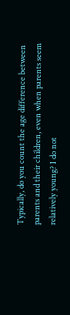Typically, do you count the age difference between parents and their children, even when parents seem relatively young? I do not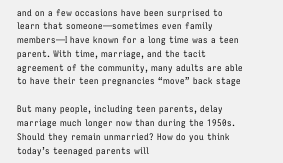and on a few occasions have been surprised to learn that someone—sometimes even family members—I have known for a long time was a teen parent. With time, marriage, and the tacit agreement of the community, many adults are able to have their teen pregnancies “move” back stage

But many people, including teen parents, delay marriage much longer now than during the 1950s. Should they remain unmarried? How do you think today’s teenaged parents will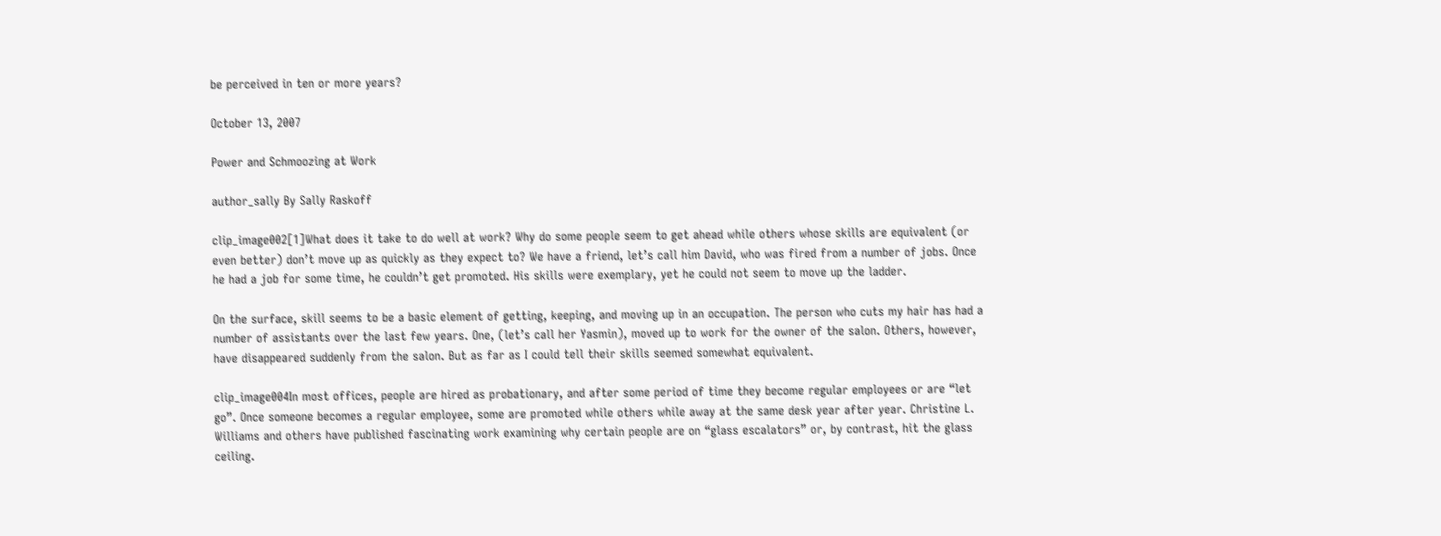be perceived in ten or more years?

October 13, 2007

Power and Schmoozing at Work

author_sally By Sally Raskoff

clip_image002[1]What does it take to do well at work? Why do some people seem to get ahead while others whose skills are equivalent (or even better) don’t move up as quickly as they expect to? We have a friend, let’s call him David, who was fired from a number of jobs. Once he had a job for some time, he couldn’t get promoted. His skills were exemplary, yet he could not seem to move up the ladder.

On the surface, skill seems to be a basic element of getting, keeping, and moving up in an occupation. The person who cuts my hair has had a number of assistants over the last few years. One, (let’s call her Yasmin), moved up to work for the owner of the salon. Others, however, have disappeared suddenly from the salon. But as far as I could tell their skills seemed somewhat equivalent.

clip_image004In most offices, people are hired as probationary, and after some period of time they become regular employees or are “let go”. Once someone becomes a regular employee, some are promoted while others while away at the same desk year after year. Christine L. Williams and others have published fascinating work examining why certain people are on “glass escalators” or, by contrast, hit the glass ceiling.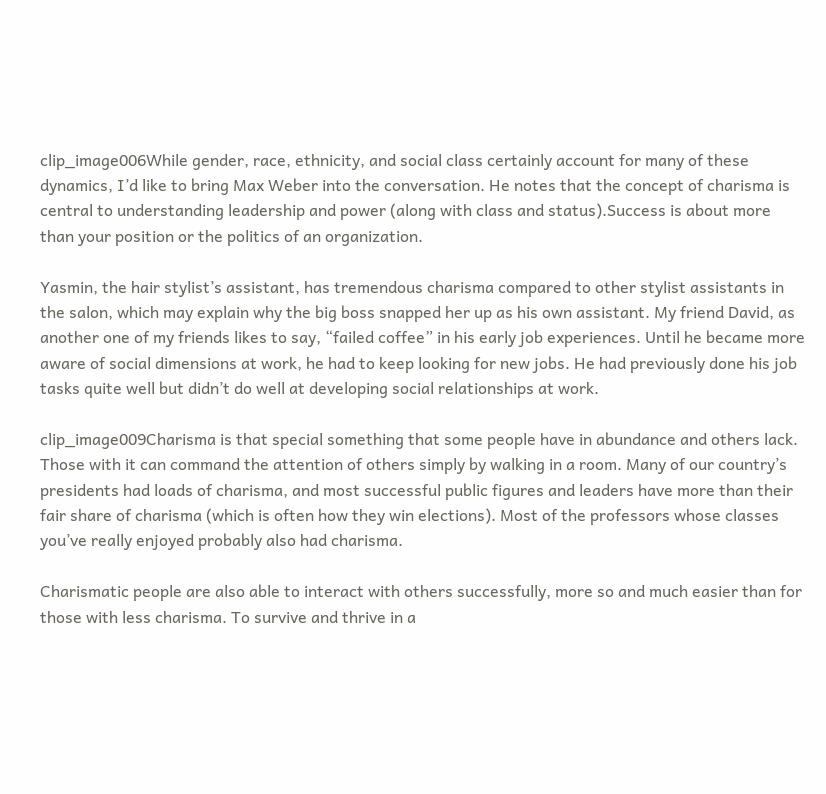clip_image006While gender, race, ethnicity, and social class certainly account for many of these dynamics, I’d like to bring Max Weber into the conversation. He notes that the concept of charisma is central to understanding leadership and power (along with class and status).Success is about more than your position or the politics of an organization.

Yasmin, the hair stylist’s assistant, has tremendous charisma compared to other stylist assistants in the salon, which may explain why the big boss snapped her up as his own assistant. My friend David, as another one of my friends likes to say, “failed coffee” in his early job experiences. Until he became more aware of social dimensions at work, he had to keep looking for new jobs. He had previously done his job tasks quite well but didn’t do well at developing social relationships at work.

clip_image009Charisma is that special something that some people have in abundance and others lack. Those with it can command the attention of others simply by walking in a room. Many of our country’s presidents had loads of charisma, and most successful public figures and leaders have more than their fair share of charisma (which is often how they win elections). Most of the professors whose classes you’ve really enjoyed probably also had charisma.

Charismatic people are also able to interact with others successfully, more so and much easier than for those with less charisma. To survive and thrive in a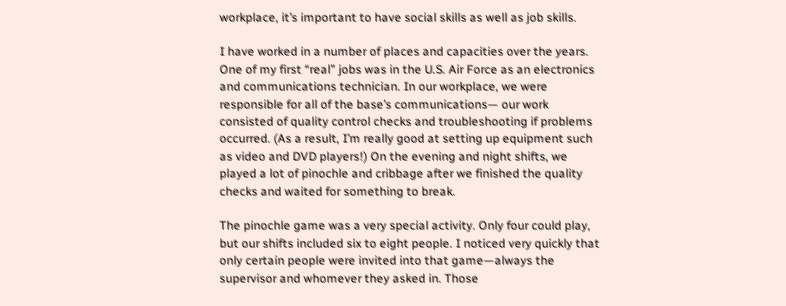workplace, it’s important to have social skills as well as job skills.

I have worked in a number of places and capacities over the years. One of my first “real” jobs was in the U.S. Air Force as an electronics and communications technician. In our workplace, we were responsible for all of the base’s communications— our work consisted of quality control checks and troubleshooting if problems occurred. (As a result, I’m really good at setting up equipment such as video and DVD players!) On the evening and night shifts, we played a lot of pinochle and cribbage after we finished the quality checks and waited for something to break.

The pinochle game was a very special activity. Only four could play, but our shifts included six to eight people. I noticed very quickly that only certain people were invited into that game—always the supervisor and whomever they asked in. Those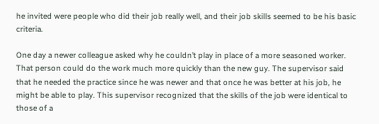he invited were people who did their job really well, and their job skills seemed to be his basic criteria.

One day a newer colleague asked why he couldn’t play in place of a more seasoned worker. That person could do the work much more quickly than the new guy. The supervisor said that he needed the practice since he was newer and that once he was better at his job, he might be able to play. This supervisor recognized that the skills of the job were identical to those of a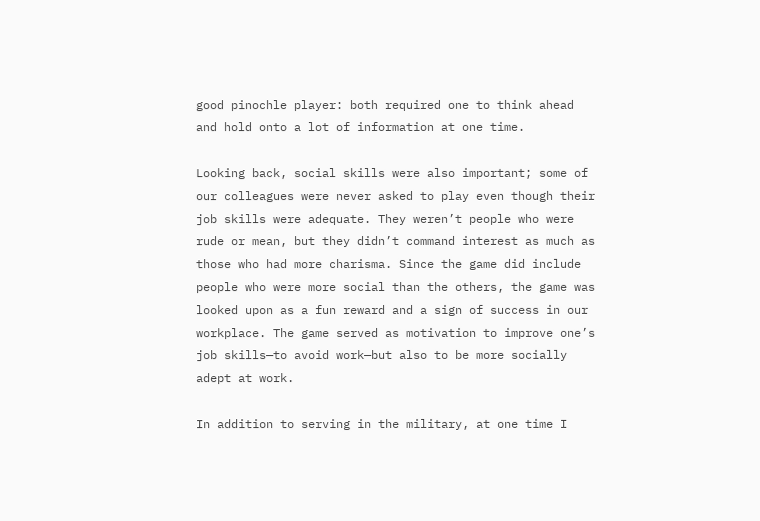good pinochle player: both required one to think ahead and hold onto a lot of information at one time.

Looking back, social skills were also important; some of our colleagues were never asked to play even though their job skills were adequate. They weren’t people who were rude or mean, but they didn’t command interest as much as those who had more charisma. Since the game did include people who were more social than the others, the game was looked upon as a fun reward and a sign of success in our workplace. The game served as motivation to improve one’s job skills—to avoid work—but also to be more socially adept at work.

In addition to serving in the military, at one time I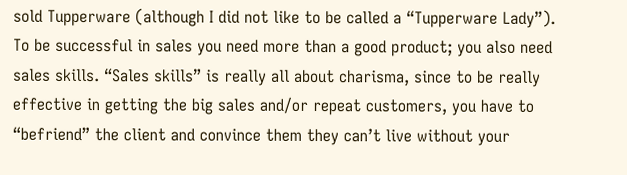sold Tupperware (although I did not like to be called a “Tupperware Lady”). To be successful in sales you need more than a good product; you also need sales skills. “Sales skills” is really all about charisma, since to be really effective in getting the big sales and/or repeat customers, you have to “befriend” the client and convince them they can’t live without your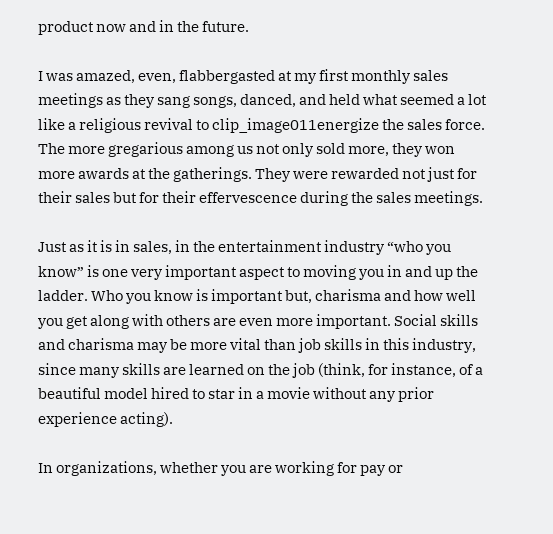product now and in the future.

I was amazed, even, flabbergasted at my first monthly sales meetings as they sang songs, danced, and held what seemed a lot like a religious revival to clip_image011energize the sales force. The more gregarious among us not only sold more, they won more awards at the gatherings. They were rewarded not just for their sales but for their effervescence during the sales meetings.

Just as it is in sales, in the entertainment industry “who you know” is one very important aspect to moving you in and up the ladder. Who you know is important but, charisma and how well you get along with others are even more important. Social skills and charisma may be more vital than job skills in this industry, since many skills are learned on the job (think, for instance, of a beautiful model hired to star in a movie without any prior experience acting).

In organizations, whether you are working for pay or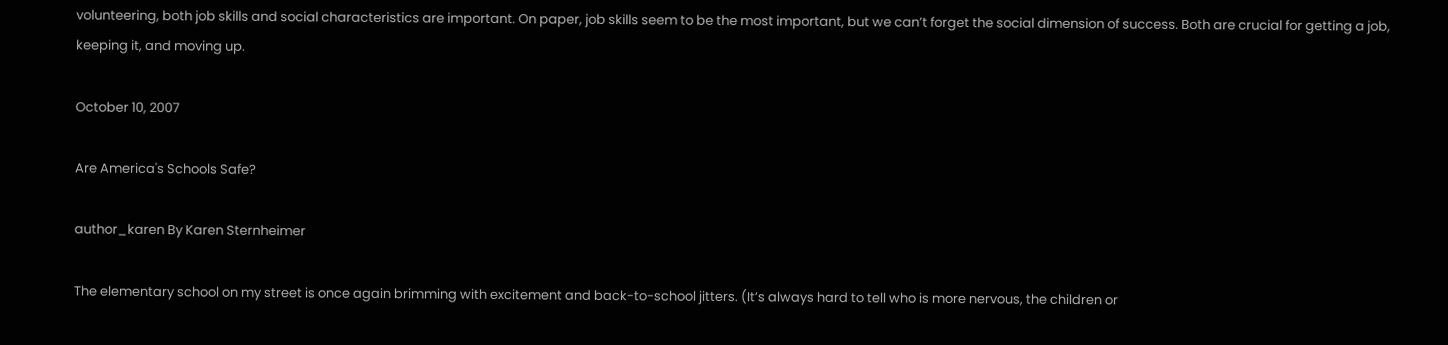volunteering, both job skills and social characteristics are important. On paper, job skills seem to be the most important, but we can’t forget the social dimension of success. Both are crucial for getting a job, keeping it, and moving up.

October 10, 2007

Are America's Schools Safe?

author_karen By Karen Sternheimer

The elementary school on my street is once again brimming with excitement and back-to-school jitters. (It’s always hard to tell who is more nervous, the children or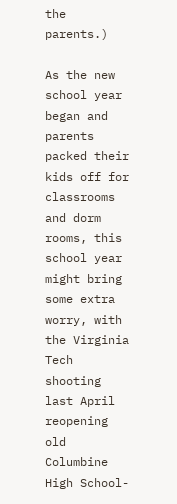the parents.)

As the new school year began and parents packed their kids off for classrooms and dorm rooms, this school year might bring some extra worry, with the Virginia Tech shooting last April reopening old Columbine High School-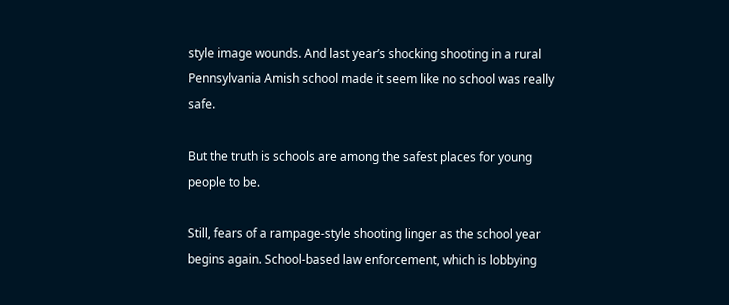style image wounds. And last year’s shocking shooting in a rural Pennsylvania Amish school made it seem like no school was really safe.

But the truth is schools are among the safest places for young people to be.

Still, fears of a rampage-style shooting linger as the school year begins again. School-based law enforcement, which is lobbying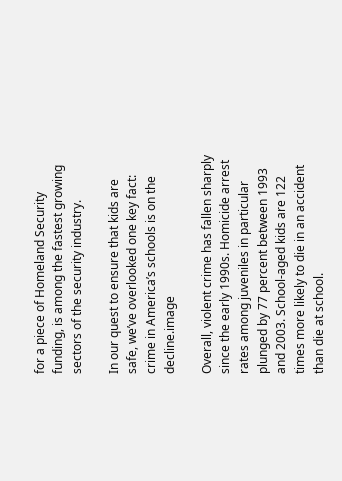for a piece of Homeland Security funding, is among the fastest growing sectors of the security industry.

In our quest to ensure that kids are safe, we’ve overlooked one key fact: crime in America’s schools is on the decline.image

Overall, violent crime has fallen sharply since the early 1990s. Homicide arrest rates among juveniles in particular plunged by 77 percent between 1993 and 2003. School-aged kids are 122 times more likely to die in an accident than die at school.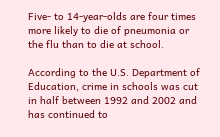Five- to 14-year-olds are four times more likely to die of pneumonia or the flu than to die at school.

According to the U.S. Department of Education, crime in schools was cut in half between 1992 and 2002 and has continued to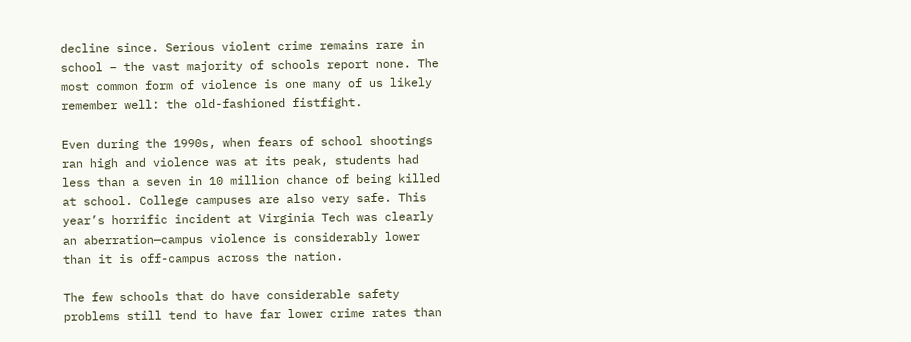decline since. Serious violent crime remains rare in school – the vast majority of schools report none. The most common form of violence is one many of us likely remember well: the old-fashioned fistfight.

Even during the 1990s, when fears of school shootings ran high and violence was at its peak, students had less than a seven in 10 million chance of being killed at school. College campuses are also very safe. This year’s horrific incident at Virginia Tech was clearly an aberration—campus violence is considerably lower than it is off-campus across the nation.

The few schools that do have considerable safety problems still tend to have far lower crime rates than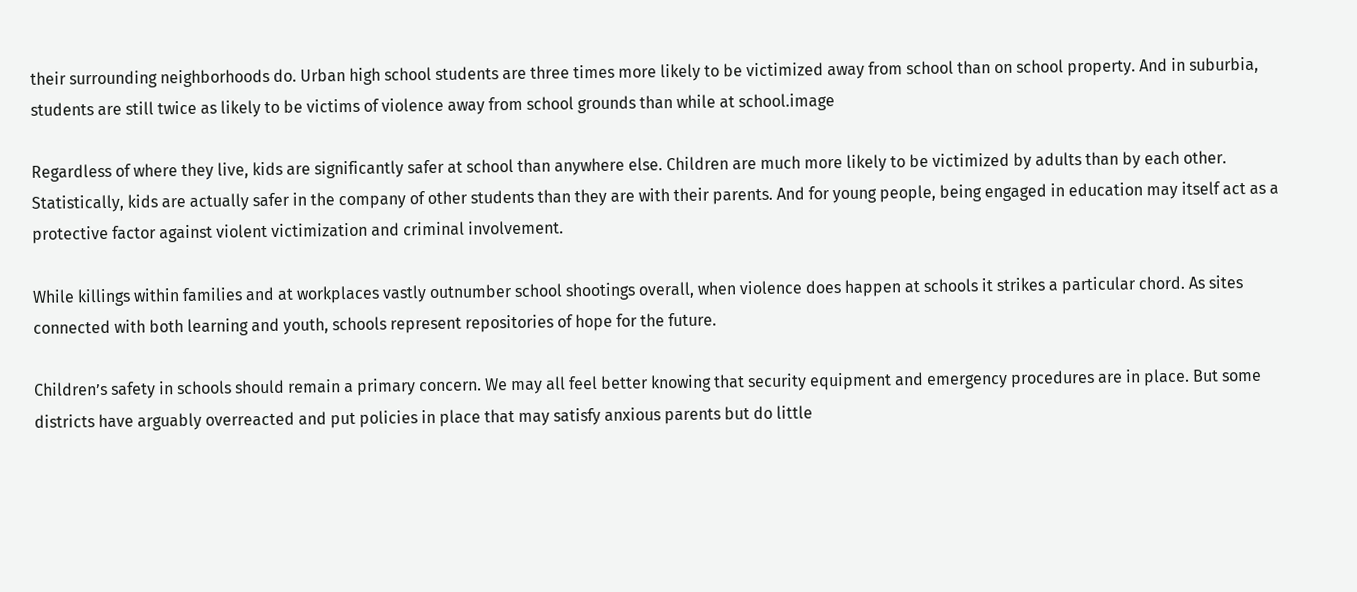their surrounding neighborhoods do. Urban high school students are three times more likely to be victimized away from school than on school property. And in suburbia, students are still twice as likely to be victims of violence away from school grounds than while at school.image

Regardless of where they live, kids are significantly safer at school than anywhere else. Children are much more likely to be victimized by adults than by each other. Statistically, kids are actually safer in the company of other students than they are with their parents. And for young people, being engaged in education may itself act as a protective factor against violent victimization and criminal involvement.

While killings within families and at workplaces vastly outnumber school shootings overall, when violence does happen at schools it strikes a particular chord. As sites connected with both learning and youth, schools represent repositories of hope for the future.

Children’s safety in schools should remain a primary concern. We may all feel better knowing that security equipment and emergency procedures are in place. But some districts have arguably overreacted and put policies in place that may satisfy anxious parents but do little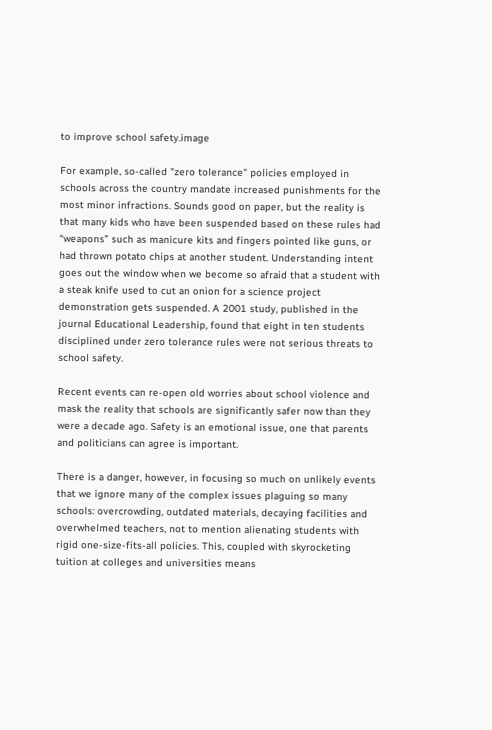to improve school safety.image

For example, so-called "zero tolerance" policies employed in schools across the country mandate increased punishments for the most minor infractions. Sounds good on paper, but the reality is that many kids who have been suspended based on these rules had “weapons” such as manicure kits and fingers pointed like guns, or had thrown potato chips at another student. Understanding intent goes out the window when we become so afraid that a student with a steak knife used to cut an onion for a science project demonstration gets suspended. A 2001 study, published in the journal Educational Leadership, found that eight in ten students disciplined under zero tolerance rules were not serious threats to school safety.

Recent events can re-open old worries about school violence and mask the reality that schools are significantly safer now than they were a decade ago. Safety is an emotional issue, one that parents and politicians can agree is important.

There is a danger, however, in focusing so much on unlikely events that we ignore many of the complex issues plaguing so many schools: overcrowding, outdated materials, decaying facilities and overwhelmed teachers, not to mention alienating students with rigid one-size-fits-all policies. This, coupled with skyrocketing tuition at colleges and universities means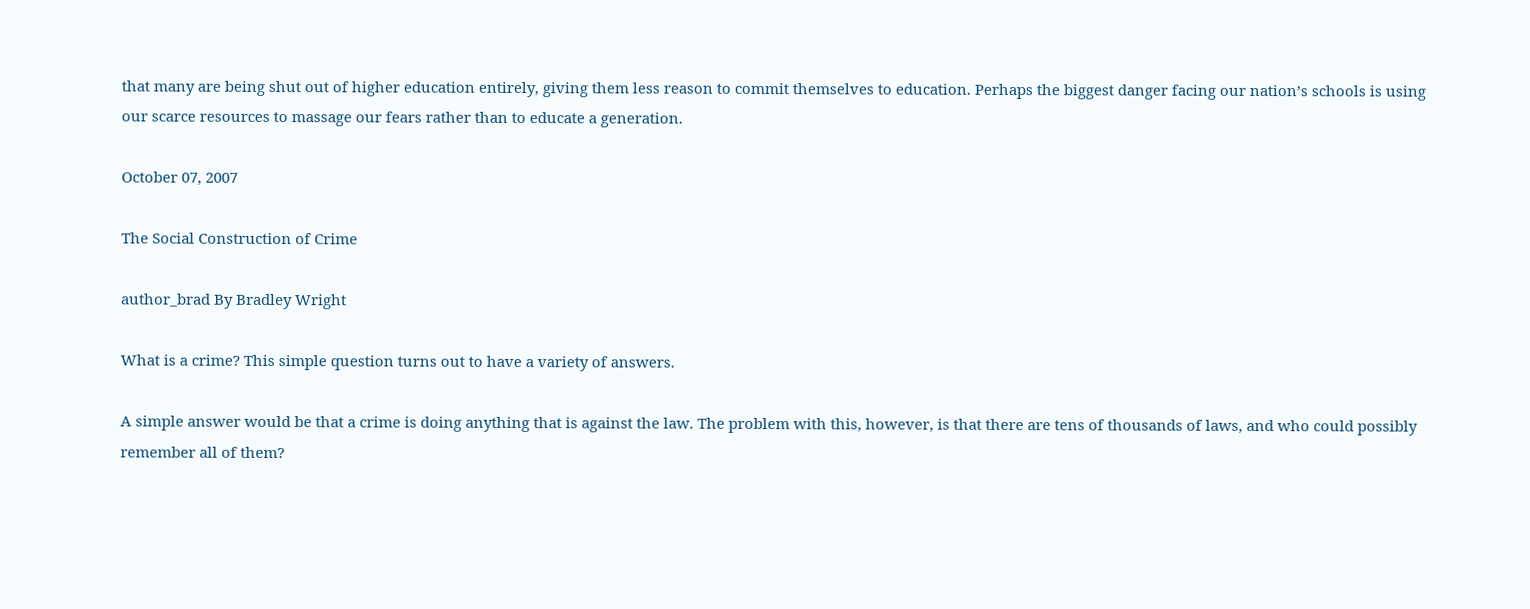that many are being shut out of higher education entirely, giving them less reason to commit themselves to education. Perhaps the biggest danger facing our nation’s schools is using our scarce resources to massage our fears rather than to educate a generation.

October 07, 2007

The Social Construction of Crime

author_brad By Bradley Wright

What is a crime? This simple question turns out to have a variety of answers.

A simple answer would be that a crime is doing anything that is against the law. The problem with this, however, is that there are tens of thousands of laws, and who could possibly remember all of them?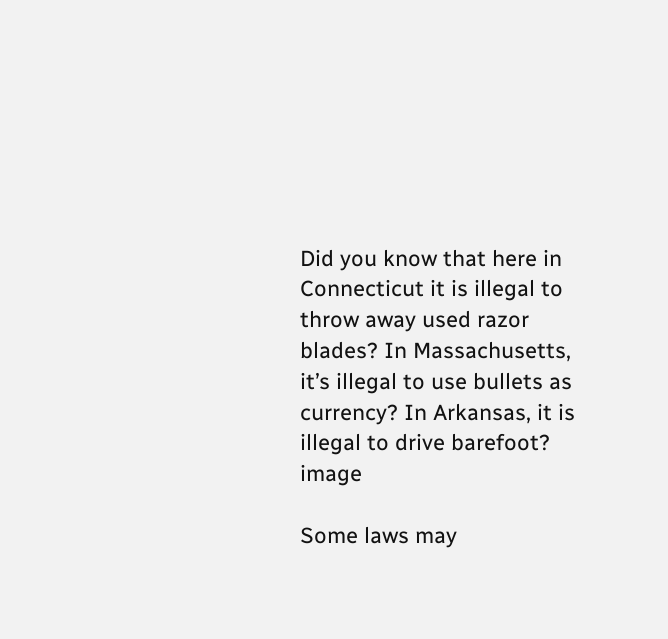Did you know that here in Connecticut it is illegal to throw away used razor blades? In Massachusetts, it’s illegal to use bullets as currency? In Arkansas, it is illegal to drive barefoot? image

Some laws may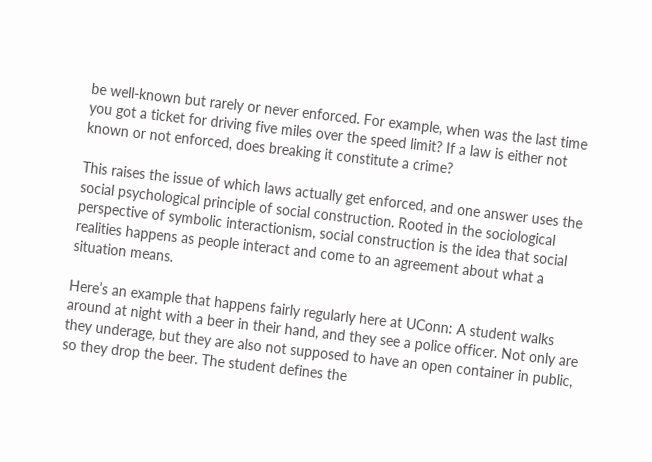be well-known but rarely or never enforced. For example, when was the last time you got a ticket for driving five miles over the speed limit? If a law is either not known or not enforced, does breaking it constitute a crime?

This raises the issue of which laws actually get enforced, and one answer uses the social psychological principle of social construction. Rooted in the sociological perspective of symbolic interactionism, social construction is the idea that social realities happens as people interact and come to an agreement about what a situation means.

Here’s an example that happens fairly regularly here at UConn: A student walks around at night with a beer in their hand, and they see a police officer. Not only are they underage, but they are also not supposed to have an open container in public, so they drop the beer. The student defines the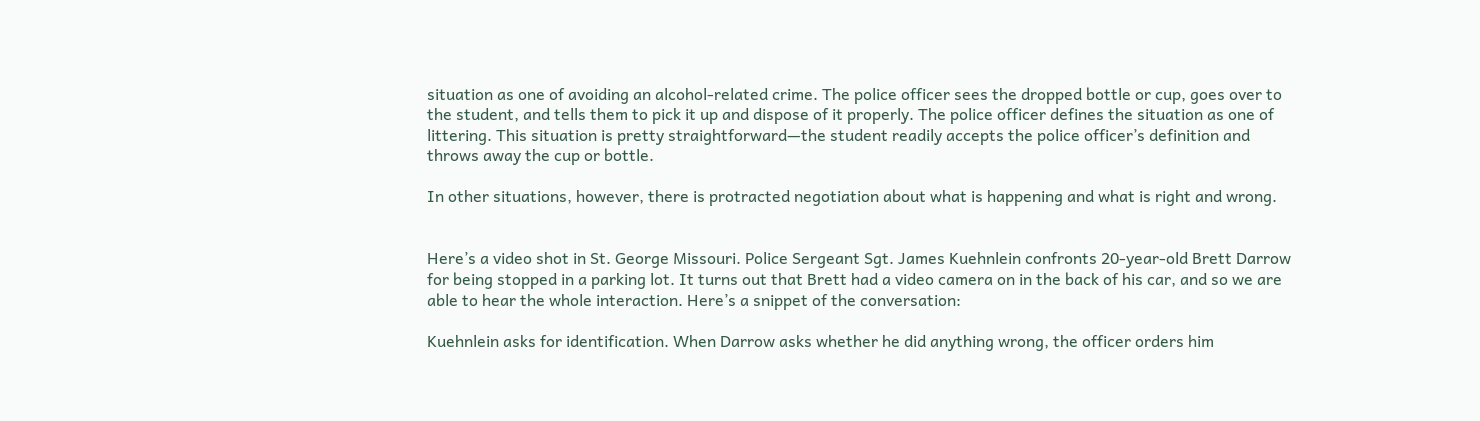situation as one of avoiding an alcohol-related crime. The police officer sees the dropped bottle or cup, goes over to the student, and tells them to pick it up and dispose of it properly. The police officer defines the situation as one of littering. This situation is pretty straightforward—the student readily accepts the police officer’s definition and throws away the cup or bottle.

In other situations, however, there is protracted negotiation about what is happening and what is right and wrong.


Here’s a video shot in St. George Missouri. Police Sergeant Sgt. James Kuehnlein confronts 20-year-old Brett Darrow for being stopped in a parking lot. It turns out that Brett had a video camera on in the back of his car, and so we are able to hear the whole interaction. Here’s a snippet of the conversation:

Kuehnlein asks for identification. When Darrow asks whether he did anything wrong, the officer orders him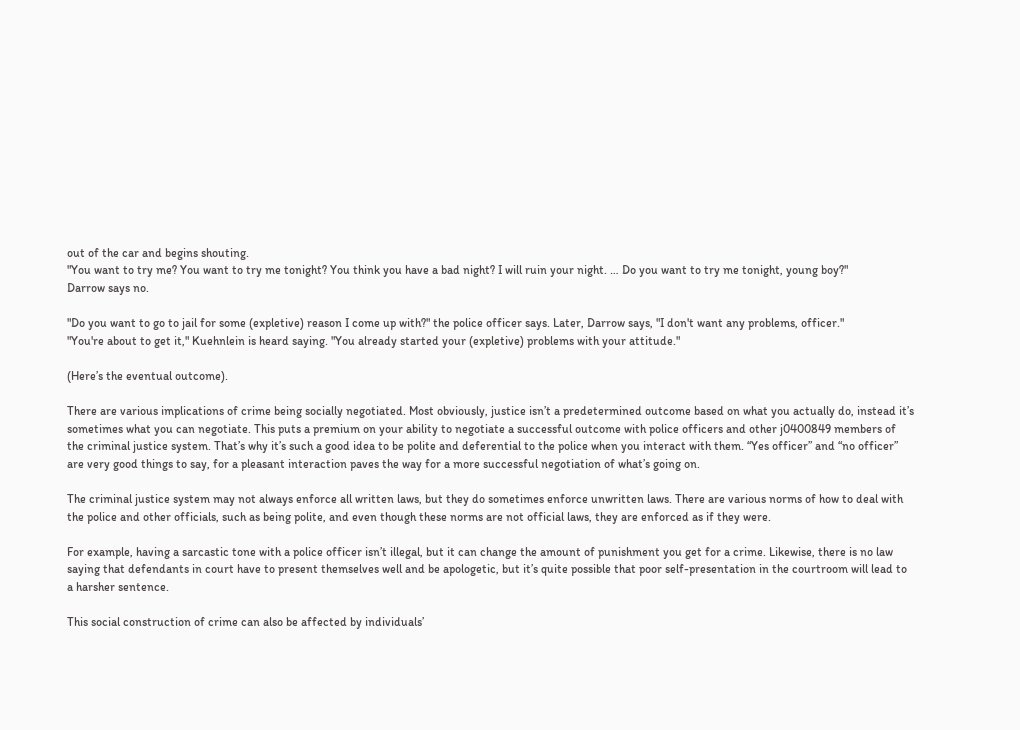out of the car and begins shouting.
"You want to try me? You want to try me tonight? You think you have a bad night? I will ruin your night. … Do you want to try me tonight, young boy?"
Darrow says no.

"Do you want to go to jail for some (expletive) reason I come up with?" the police officer says. Later, Darrow says, "I don't want any problems, officer."
"You're about to get it," Kuehnlein is heard saying. "You already started your (expletive) problems with your attitude."

(Here’s the eventual outcome).

There are various implications of crime being socially negotiated. Most obviously, justice isn’t a predetermined outcome based on what you actually do, instead it’s sometimes what you can negotiate. This puts a premium on your ability to negotiate a successful outcome with police officers and other j0400849 members of the criminal justice system. That’s why it’s such a good idea to be polite and deferential to the police when you interact with them. “Yes officer” and “no officer” are very good things to say, for a pleasant interaction paves the way for a more successful negotiation of what’s going on.

The criminal justice system may not always enforce all written laws, but they do sometimes enforce unwritten laws. There are various norms of how to deal with the police and other officials, such as being polite, and even though these norms are not official laws, they are enforced as if they were.

For example, having a sarcastic tone with a police officer isn’t illegal, but it can change the amount of punishment you get for a crime. Likewise, there is no law saying that defendants in court have to present themselves well and be apologetic, but it’s quite possible that poor self-presentation in the courtroom will lead to a harsher sentence.

This social construction of crime can also be affected by individuals’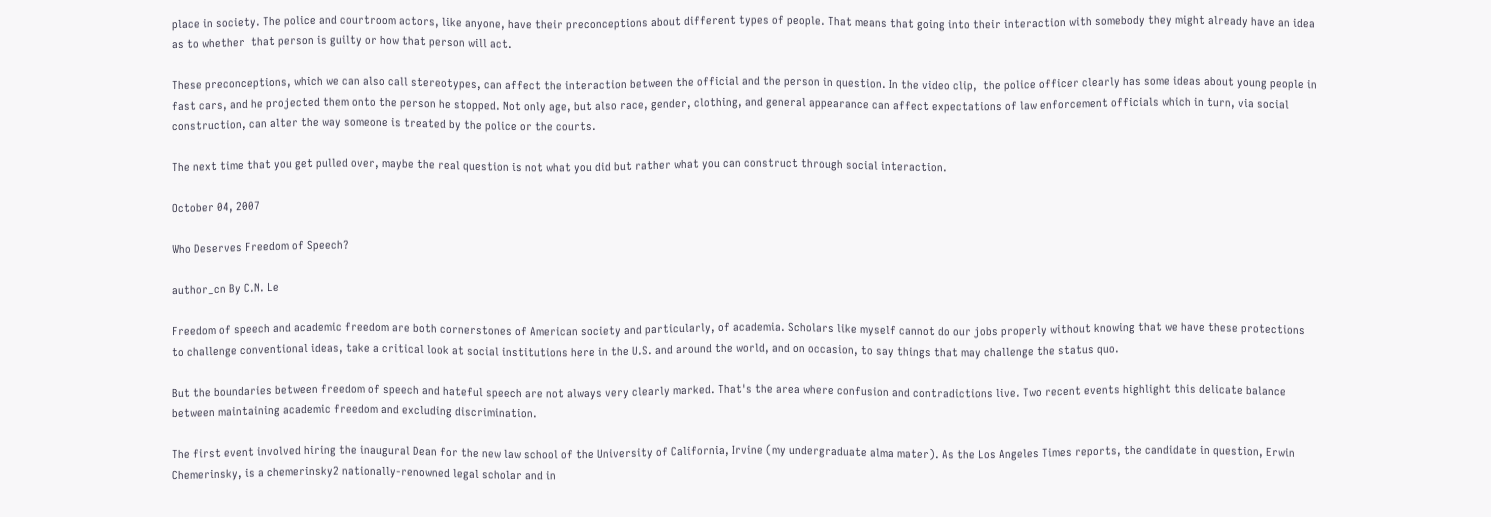place in society. The police and courtroom actors, like anyone, have their preconceptions about different types of people. That means that going into their interaction with somebody they might already have an idea as to whether  that person is guilty or how that person will act.

These preconceptions, which we can also call stereotypes, can affect the interaction between the official and the person in question. In the video clip,  the police officer clearly has some ideas about young people in fast cars, and he projected them onto the person he stopped. Not only age, but also race, gender, clothing, and general appearance can affect expectations of law enforcement officials which in turn, via social construction, can alter the way someone is treated by the police or the courts.

The next time that you get pulled over, maybe the real question is not what you did but rather what you can construct through social interaction.

October 04, 2007

Who Deserves Freedom of Speech?

author_cn By C.N. Le

Freedom of speech and academic freedom are both cornerstones of American society and particularly, of academia. Scholars like myself cannot do our jobs properly without knowing that we have these protections to challenge conventional ideas, take a critical look at social institutions here in the U.S. and around the world, and on occasion, to say things that may challenge the status quo.

But the boundaries between freedom of speech and hateful speech are not always very clearly marked. That's the area where confusion and contradictions live. Two recent events highlight this delicate balance between maintaining academic freedom and excluding discrimination.

The first event involved hiring the inaugural Dean for the new law school of the University of California, Irvine (my undergraduate alma mater). As the Los Angeles Times reports, the candidate in question, Erwin Chemerinsky, is a chemerinsky2 nationally-renowned legal scholar and in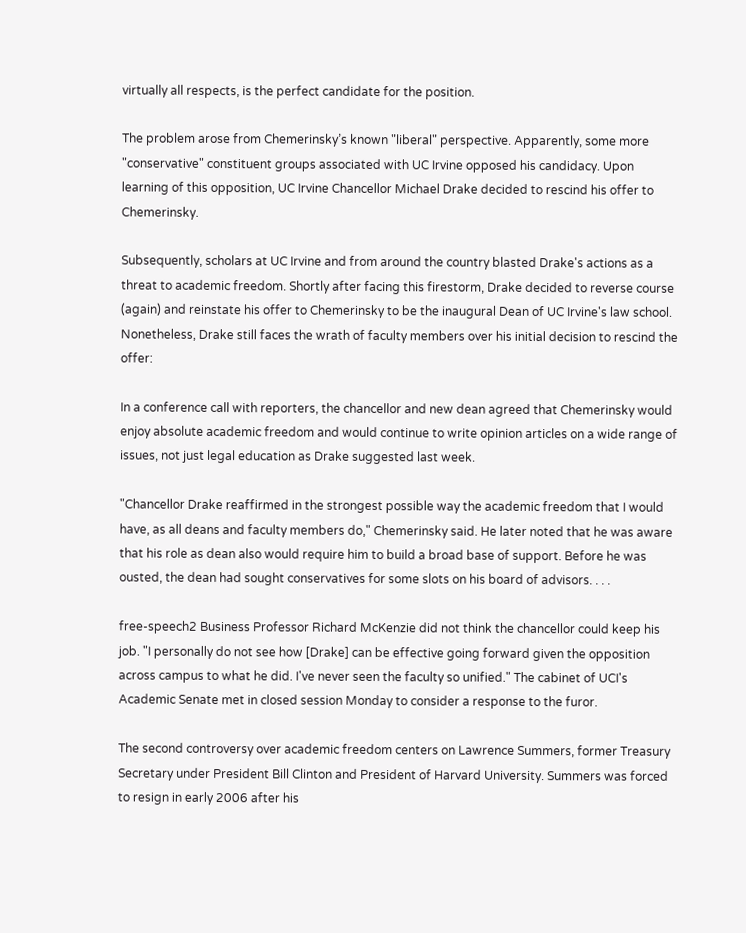virtually all respects, is the perfect candidate for the position.

The problem arose from Chemerinsky’s known "liberal" perspective. Apparently, some more "conservative" constituent groups associated with UC Irvine opposed his candidacy. Upon learning of this opposition, UC Irvine Chancellor Michael Drake decided to rescind his offer to Chemerinsky.

Subsequently, scholars at UC Irvine and from around the country blasted Drake's actions as a threat to academic freedom. Shortly after facing this firestorm, Drake decided to reverse course (again) and reinstate his offer to Chemerinsky to be the inaugural Dean of UC Irvine's law school. Nonetheless, Drake still faces the wrath of faculty members over his initial decision to rescind the offer:

In a conference call with reporters, the chancellor and new dean agreed that Chemerinsky would enjoy absolute academic freedom and would continue to write opinion articles on a wide range of issues, not just legal education as Drake suggested last week.

"Chancellor Drake reaffirmed in the strongest possible way the academic freedom that I would have, as all deans and faculty members do," Chemerinsky said. He later noted that he was aware that his role as dean also would require him to build a broad base of support. Before he was ousted, the dean had sought conservatives for some slots on his board of advisors. . . .

free-speech2 Business Professor Richard McKenzie did not think the chancellor could keep his job. "I personally do not see how [Drake] can be effective going forward given the opposition across campus to what he did. I've never seen the faculty so unified." The cabinet of UCI's Academic Senate met in closed session Monday to consider a response to the furor.

The second controversy over academic freedom centers on Lawrence Summers, former Treasury Secretary under President Bill Clinton and President of Harvard University. Summers was forced to resign in early 2006 after his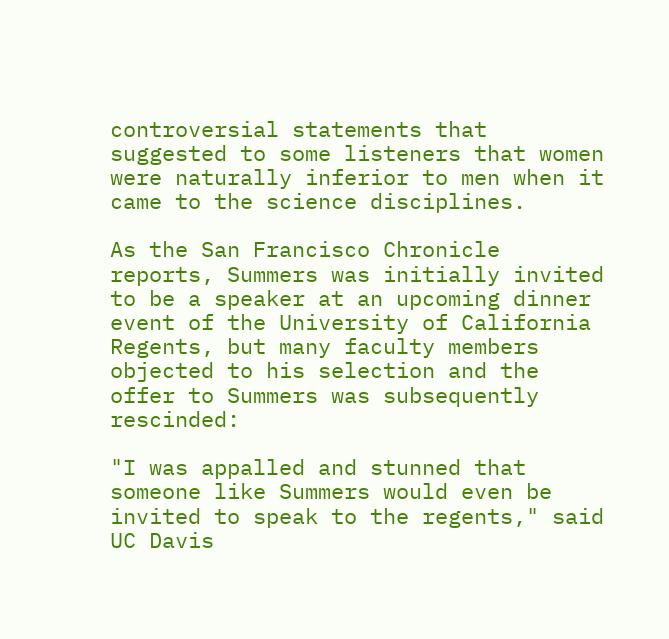controversial statements that suggested to some listeners that women were naturally inferior to men when it came to the science disciplines.

As the San Francisco Chronicle reports, Summers was initially invited to be a speaker at an upcoming dinner event of the University of California Regents, but many faculty members objected to his selection and the offer to Summers was subsequently rescinded:

"I was appalled and stunned that someone like Summers would even be invited to speak to the regents," said UC Davis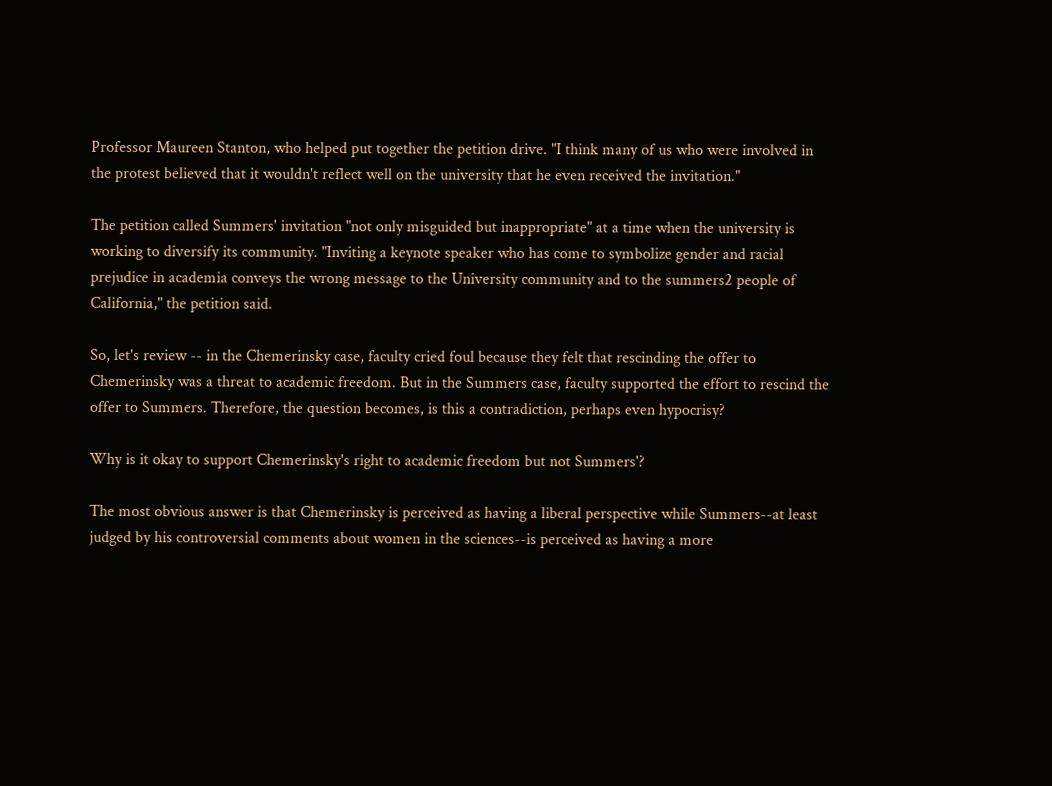Professor Maureen Stanton, who helped put together the petition drive. "I think many of us who were involved in the protest believed that it wouldn't reflect well on the university that he even received the invitation."

The petition called Summers' invitation "not only misguided but inappropriate" at a time when the university is working to diversify its community. "Inviting a keynote speaker who has come to symbolize gender and racial prejudice in academia conveys the wrong message to the University community and to the summers2 people of California," the petition said.

So, let's review -- in the Chemerinsky case, faculty cried foul because they felt that rescinding the offer to Chemerinsky was a threat to academic freedom. But in the Summers case, faculty supported the effort to rescind the offer to Summers. Therefore, the question becomes, is this a contradiction, perhaps even hypocrisy?

Why is it okay to support Chemerinsky's right to academic freedom but not Summers'?

The most obvious answer is that Chemerinsky is perceived as having a liberal perspective while Summers--at least judged by his controversial comments about women in the sciences--is perceived as having a more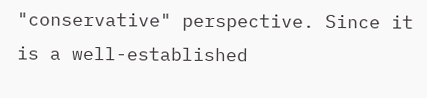"conservative" perspective. Since it is a well-established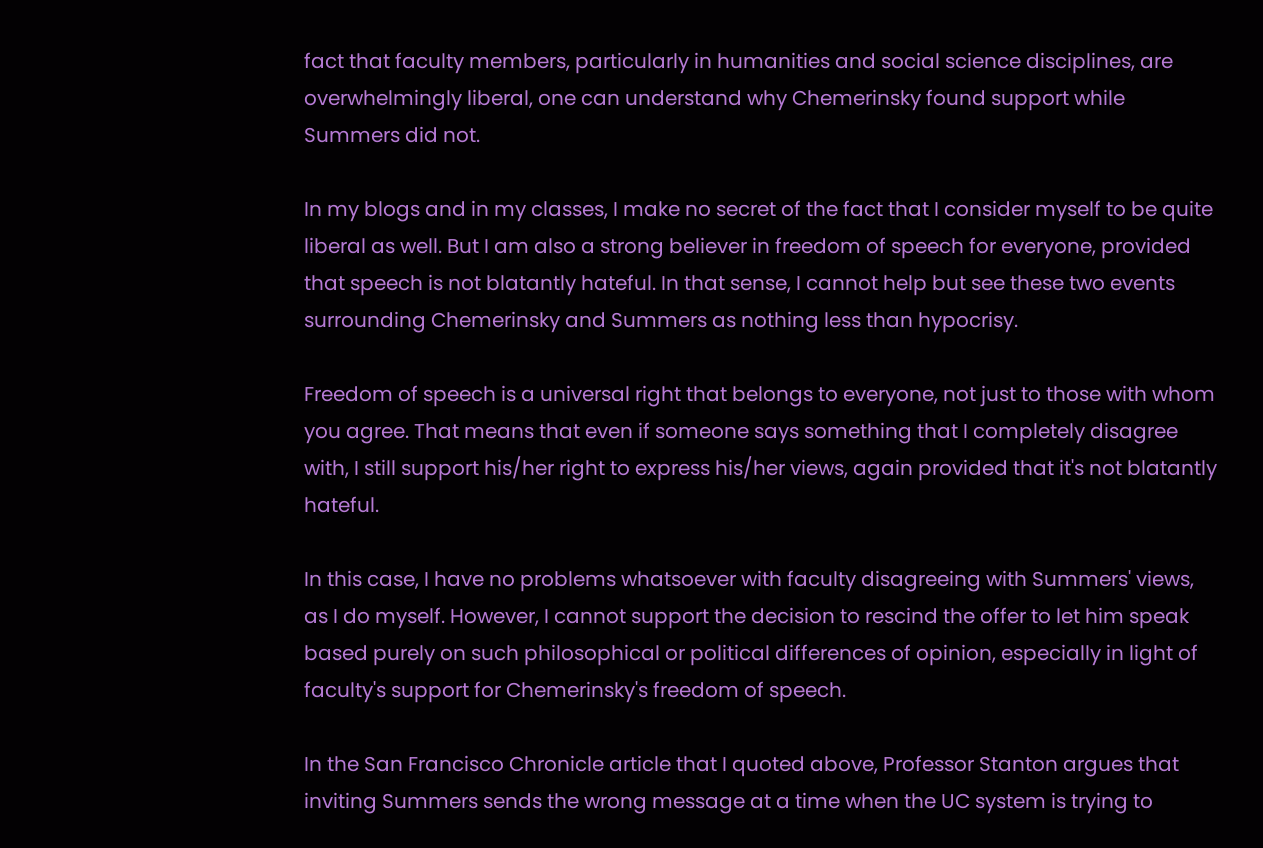fact that faculty members, particularly in humanities and social science disciplines, are overwhelmingly liberal, one can understand why Chemerinsky found support while Summers did not.

In my blogs and in my classes, I make no secret of the fact that I consider myself to be quite liberal as well. But I am also a strong believer in freedom of speech for everyone, provided that speech is not blatantly hateful. In that sense, I cannot help but see these two events surrounding Chemerinsky and Summers as nothing less than hypocrisy.

Freedom of speech is a universal right that belongs to everyone, not just to those with whom you agree. That means that even if someone says something that I completely disagree with, I still support his/her right to express his/her views, again provided that it's not blatantly hateful.

In this case, I have no problems whatsoever with faculty disagreeing with Summers' views, as I do myself. However, I cannot support the decision to rescind the offer to let him speak based purely on such philosophical or political differences of opinion, especially in light of faculty's support for Chemerinsky's freedom of speech.

In the San Francisco Chronicle article that I quoted above, Professor Stanton argues that inviting Summers sends the wrong message at a time when the UC system is trying to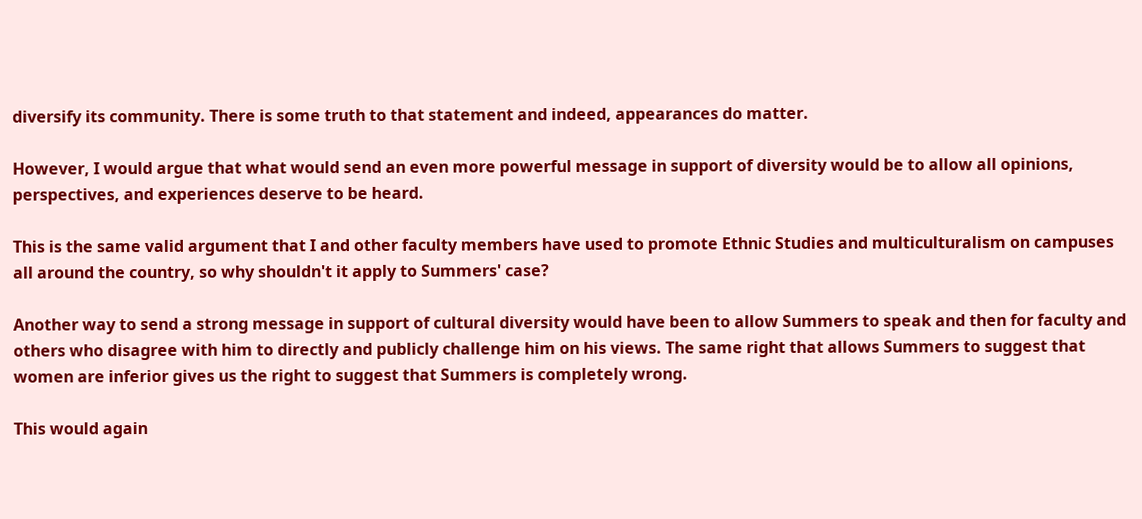diversify its community. There is some truth to that statement and indeed, appearances do matter.

However, I would argue that what would send an even more powerful message in support of diversity would be to allow all opinions, perspectives, and experiences deserve to be heard.

This is the same valid argument that I and other faculty members have used to promote Ethnic Studies and multiculturalism on campuses all around the country, so why shouldn't it apply to Summers' case?

Another way to send a strong message in support of cultural diversity would have been to allow Summers to speak and then for faculty and others who disagree with him to directly and publicly challenge him on his views. The same right that allows Summers to suggest that women are inferior gives us the right to suggest that Summers is completely wrong.

This would again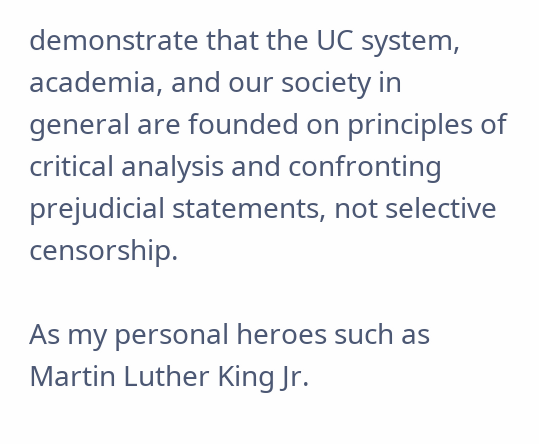demonstrate that the UC system, academia, and our society in general are founded on principles of critical analysis and confronting prejudicial statements, not selective censorship.

As my personal heroes such as Martin Luther King Jr.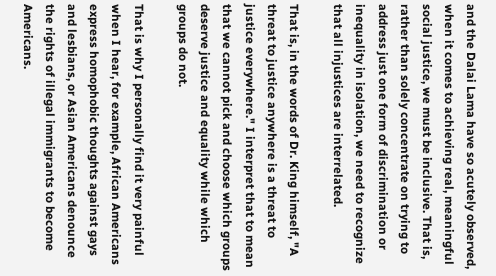and the Dalai Lama have so acutely observed, when it comes to achieving real, meaningful social justice, we must be inclusive. That is, rather than solely concentrate on trying to address just one form of discrimination or inequality in isolation, we need to recognize that all injustices are interrelated.

That is, in the words of Dr. King himself, "A threat to justice anywhere is a threat to justice everywhere." I interpret that to mean that we cannot pick and choose which groups deserve justice and equality while which groups do not.

That is why I personally find it very painful when I hear, for example, African Americans express homophobic thoughts against gays and lesbians, or Asian Americans denounce the rights of illegal immigrants to become Americans.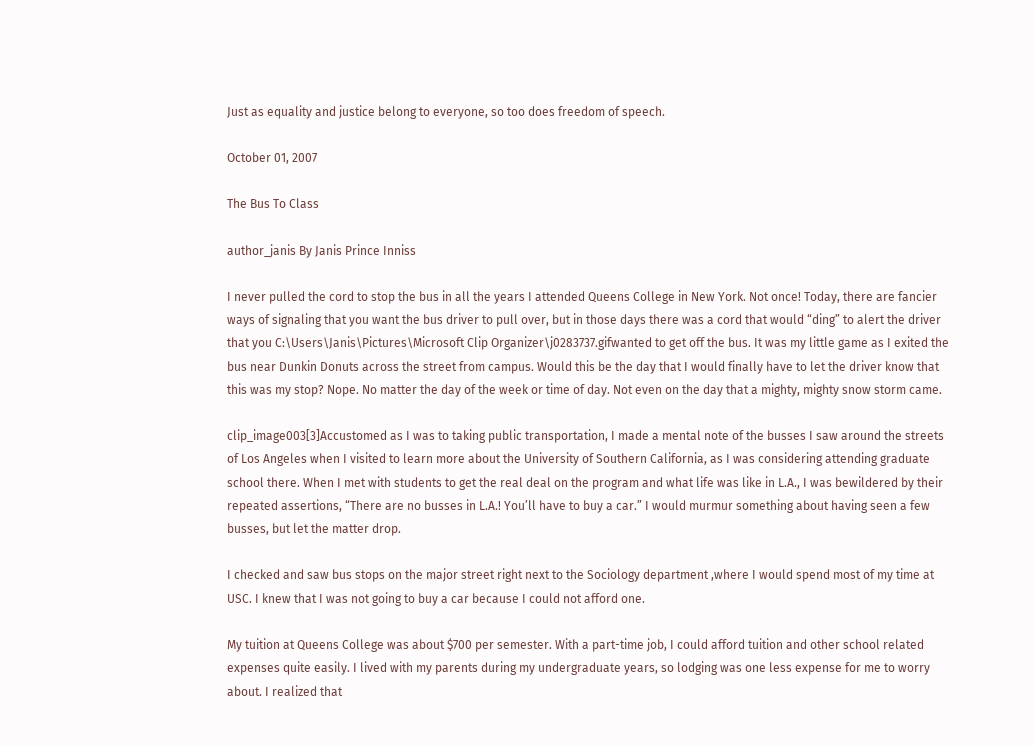Just as equality and justice belong to everyone, so too does freedom of speech.

October 01, 2007

The Bus To Class

author_janis By Janis Prince Inniss

I never pulled the cord to stop the bus in all the years I attended Queens College in New York. Not once! Today, there are fancier ways of signaling that you want the bus driver to pull over, but in those days there was a cord that would “ding” to alert the driver that you C:\Users\Janis\Pictures\Microsoft Clip Organizer\j0283737.gifwanted to get off the bus. It was my little game as I exited the bus near Dunkin Donuts across the street from campus. Would this be the day that I would finally have to let the driver know that this was my stop? Nope. No matter the day of the week or time of day. Not even on the day that a mighty, mighty snow storm came.

clip_image003[3]Accustomed as I was to taking public transportation, I made a mental note of the busses I saw around the streets of Los Angeles when I visited to learn more about the University of Southern California, as I was considering attending graduate school there. When I met with students to get the real deal on the program and what life was like in L.A., I was bewildered by their repeated assertions, “There are no busses in L.A.! You’ll have to buy a car.” I would murmur something about having seen a few busses, but let the matter drop.

I checked and saw bus stops on the major street right next to the Sociology department ,where I would spend most of my time at USC. I knew that I was not going to buy a car because I could not afford one.

My tuition at Queens College was about $700 per semester. With a part-time job, I could afford tuition and other school related expenses quite easily. I lived with my parents during my undergraduate years, so lodging was one less expense for me to worry about. I realized that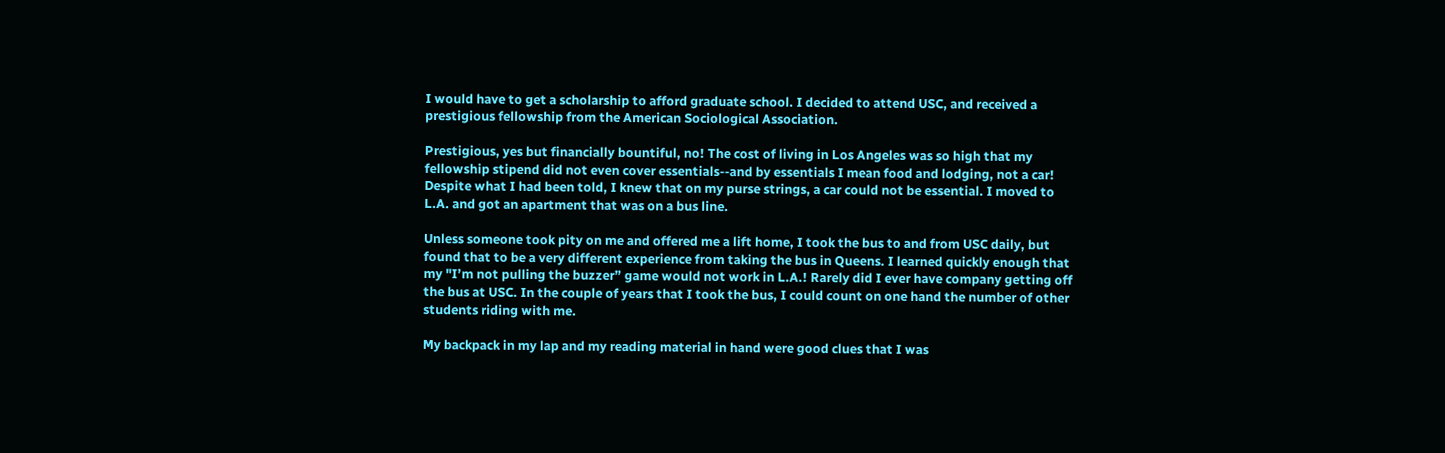I would have to get a scholarship to afford graduate school. I decided to attend USC, and received a prestigious fellowship from the American Sociological Association.

Prestigious, yes but financially bountiful, no! The cost of living in Los Angeles was so high that my fellowship stipend did not even cover essentials--and by essentials I mean food and lodging, not a car! Despite what I had been told, I knew that on my purse strings, a car could not be essential. I moved to L.A. and got an apartment that was on a bus line.

Unless someone took pity on me and offered me a lift home, I took the bus to and from USC daily, but found that to be a very different experience from taking the bus in Queens. I learned quickly enough that my "I’m not pulling the buzzer” game would not work in L.A.! Rarely did I ever have company getting off the bus at USC. In the couple of years that I took the bus, I could count on one hand the number of other students riding with me.

My backpack in my lap and my reading material in hand were good clues that I was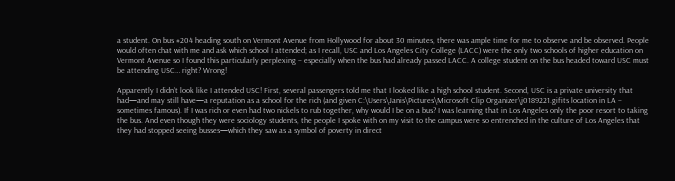a student. On bus #204 heading south on Vermont Avenue from Hollywood for about 30 minutes, there was ample time for me to observe and be observed. People would often chat with me and ask which school I attended; as I recall, USC and Los Angeles City College (LACC) were the only two schools of higher education on Vermont Avenue so I found this particularly perplexing – especially when the bus had already passed LACC. A college student on the bus headed toward USC must be attending USC… right? Wrong!

Apparently I didn’t look like I attended USC! First, several passengers told me that I looked like a high school student. Second, USC is a private university that had—and may still have—a reputation as a school for the rich (and given C:\Users\Janis\Pictures\Microsoft Clip Organizer\j0189221.gifits location in LA – sometimes famous). If I was rich or even had two nickels to rub together, why would I be on a bus? I was learning that in Los Angeles only the poor resort to taking the bus. And even though they were sociology students, the people I spoke with on my visit to the campus were so entrenched in the culture of Los Angeles that they had stopped seeing busses—which they saw as a symbol of poverty in direct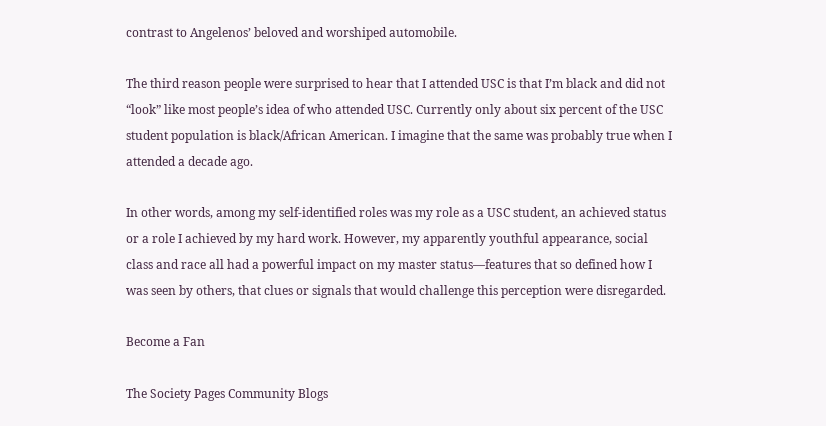contrast to Angelenos’ beloved and worshiped automobile.

The third reason people were surprised to hear that I attended USC is that I’m black and did not “look” like most people’s idea of who attended USC. Currently only about six percent of the USC student population is black/African American. I imagine that the same was probably true when I attended a decade ago.

In other words, among my self-identified roles was my role as a USC student, an achieved status or a role I achieved by my hard work. However, my apparently youthful appearance, social class and race all had a powerful impact on my master status—features that so defined how I was seen by others, that clues or signals that would challenge this perception were disregarded.

Become a Fan

The Society Pages Community Blogs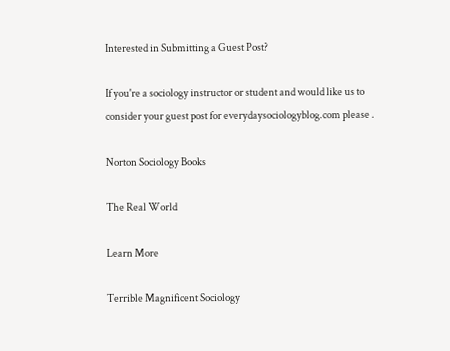Interested in Submitting a Guest Post?

If you're a sociology instructor or student and would like us to consider your guest post for everydaysociologyblog.com please .

Norton Sociology Books

The Real World

Learn More

Terrible Magnificent Sociology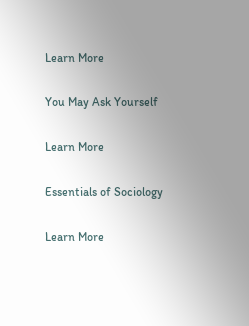Learn More

You May Ask Yourself

Learn More

Essentials of Sociology

Learn More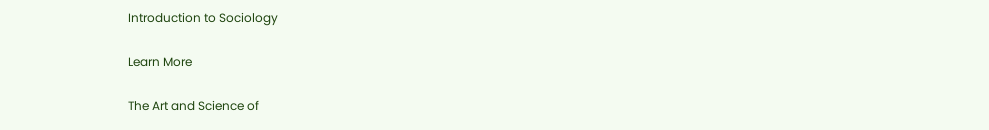Introduction to Sociology

Learn More

The Art and Science of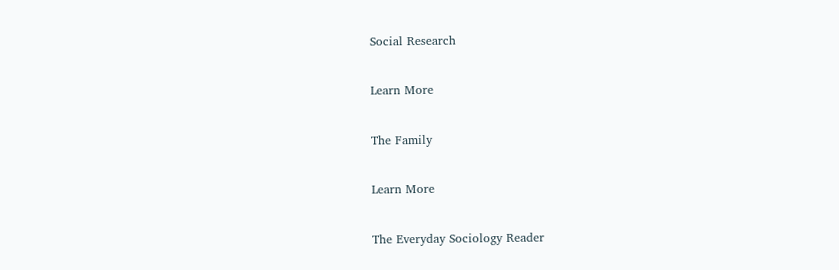Social Research

Learn More

The Family

Learn More

The Everyday Sociology Reader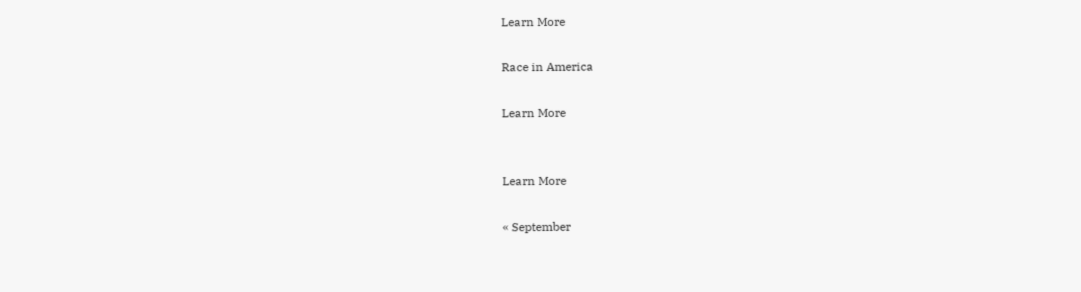Learn More

Race in America

Learn More


Learn More

« September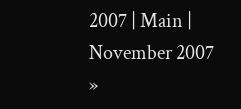2007 | Main | November 2007 »